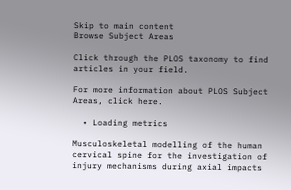Skip to main content
Browse Subject Areas

Click through the PLOS taxonomy to find articles in your field.

For more information about PLOS Subject Areas, click here.

  • Loading metrics

Musculoskeletal modelling of the human cervical spine for the investigation of injury mechanisms during axial impacts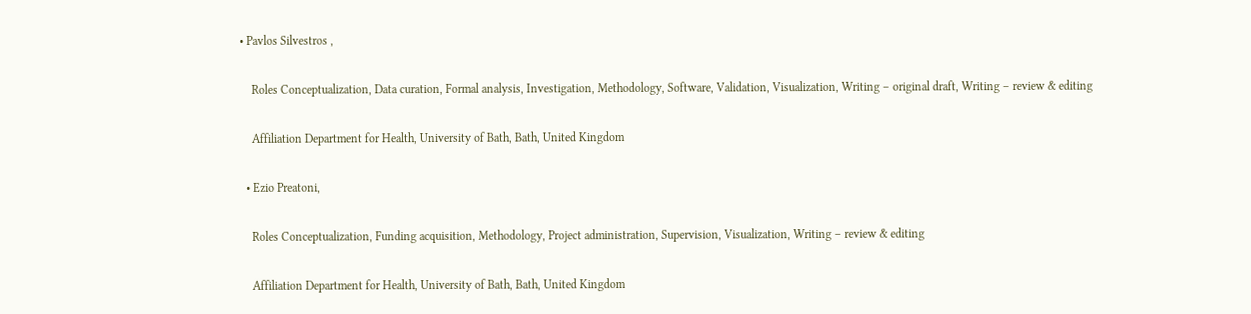• Pavlos Silvestros ,

    Roles Conceptualization, Data curation, Formal analysis, Investigation, Methodology, Software, Validation, Visualization, Writing – original draft, Writing – review & editing

    Affiliation Department for Health, University of Bath, Bath, United Kingdom

  • Ezio Preatoni,

    Roles Conceptualization, Funding acquisition, Methodology, Project administration, Supervision, Visualization, Writing – review & editing

    Affiliation Department for Health, University of Bath, Bath, United Kingdom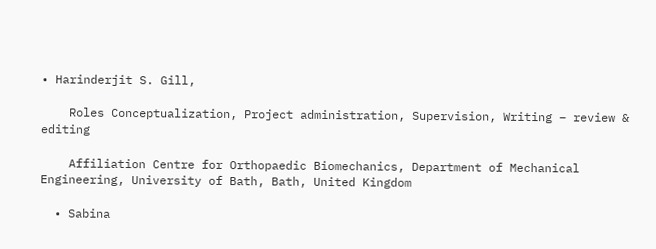• Harinderjit S. Gill,

    Roles Conceptualization, Project administration, Supervision, Writing – review & editing

    Affiliation Centre for Orthopaedic Biomechanics, Department of Mechanical Engineering, University of Bath, Bath, United Kingdom

  • Sabina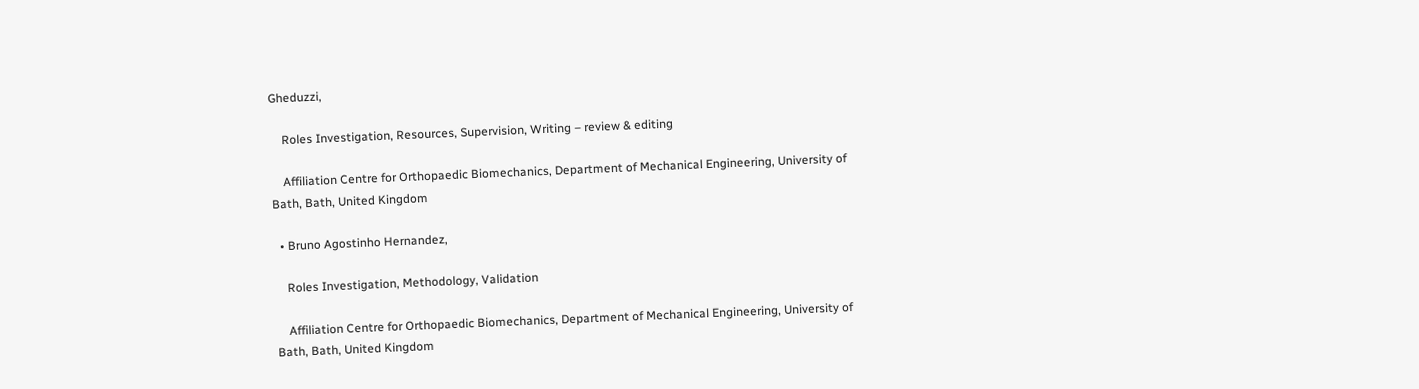Gheduzzi,

    Roles Investigation, Resources, Supervision, Writing – review & editing

    Affiliation Centre for Orthopaedic Biomechanics, Department of Mechanical Engineering, University of Bath, Bath, United Kingdom

  • Bruno Agostinho Hernandez,

    Roles Investigation, Methodology, Validation

    Affiliation Centre for Orthopaedic Biomechanics, Department of Mechanical Engineering, University of Bath, Bath, United Kingdom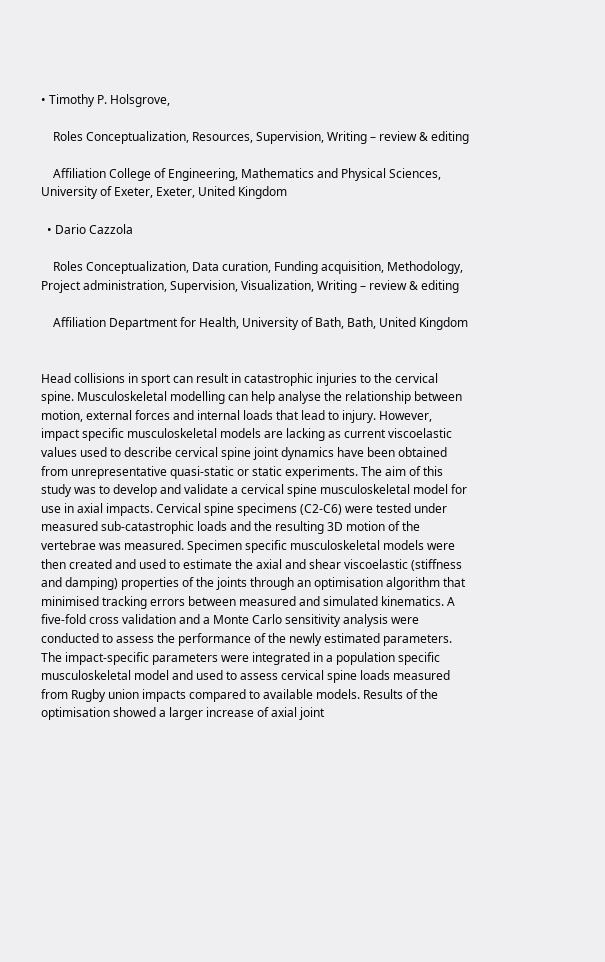• Timothy P. Holsgrove,

    Roles Conceptualization, Resources, Supervision, Writing – review & editing

    Affiliation College of Engineering, Mathematics and Physical Sciences, University of Exeter, Exeter, United Kingdom

  • Dario Cazzola

    Roles Conceptualization, Data curation, Funding acquisition, Methodology, Project administration, Supervision, Visualization, Writing – review & editing

    Affiliation Department for Health, University of Bath, Bath, United Kingdom


Head collisions in sport can result in catastrophic injuries to the cervical spine. Musculoskeletal modelling can help analyse the relationship between motion, external forces and internal loads that lead to injury. However, impact specific musculoskeletal models are lacking as current viscoelastic values used to describe cervical spine joint dynamics have been obtained from unrepresentative quasi-static or static experiments. The aim of this study was to develop and validate a cervical spine musculoskeletal model for use in axial impacts. Cervical spine specimens (C2-C6) were tested under measured sub-catastrophic loads and the resulting 3D motion of the vertebrae was measured. Specimen specific musculoskeletal models were then created and used to estimate the axial and shear viscoelastic (stiffness and damping) properties of the joints through an optimisation algorithm that minimised tracking errors between measured and simulated kinematics. A five-fold cross validation and a Monte Carlo sensitivity analysis were conducted to assess the performance of the newly estimated parameters. The impact-specific parameters were integrated in a population specific musculoskeletal model and used to assess cervical spine loads measured from Rugby union impacts compared to available models. Results of the optimisation showed a larger increase of axial joint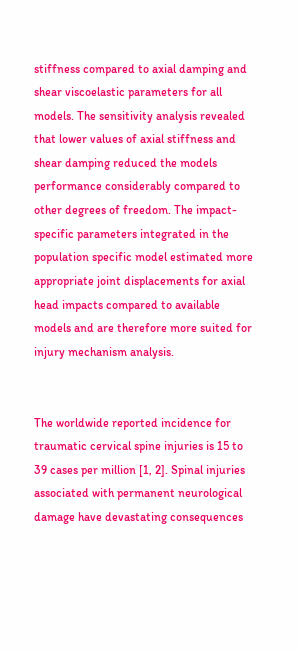stiffness compared to axial damping and shear viscoelastic parameters for all models. The sensitivity analysis revealed that lower values of axial stiffness and shear damping reduced the models performance considerably compared to other degrees of freedom. The impact-specific parameters integrated in the population specific model estimated more appropriate joint displacements for axial head impacts compared to available models and are therefore more suited for injury mechanism analysis.


The worldwide reported incidence for traumatic cervical spine injuries is 15 to 39 cases per million [1, 2]. Spinal injuries associated with permanent neurological damage have devastating consequences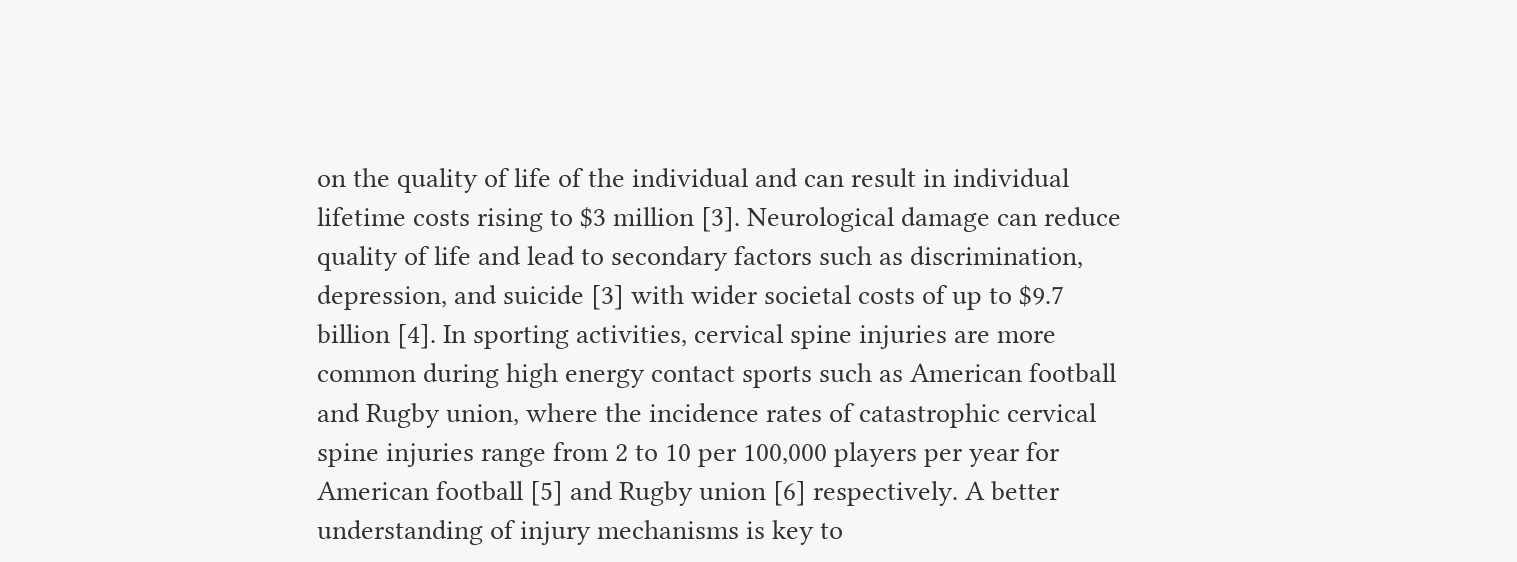on the quality of life of the individual and can result in individual lifetime costs rising to $3 million [3]. Neurological damage can reduce quality of life and lead to secondary factors such as discrimination, depression, and suicide [3] with wider societal costs of up to $9.7 billion [4]. In sporting activities, cervical spine injuries are more common during high energy contact sports such as American football and Rugby union, where the incidence rates of catastrophic cervical spine injuries range from 2 to 10 per 100,000 players per year for American football [5] and Rugby union [6] respectively. A better understanding of injury mechanisms is key to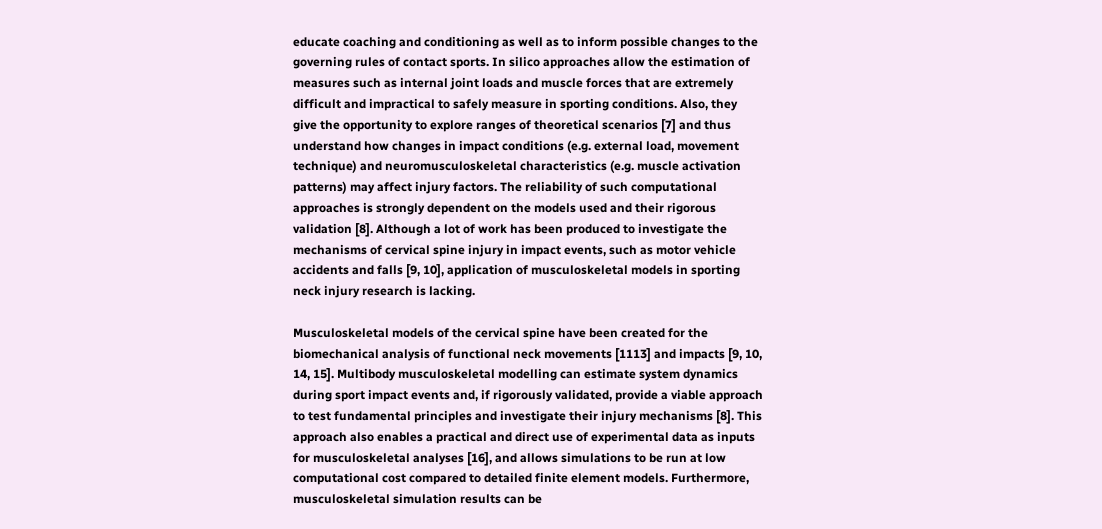educate coaching and conditioning as well as to inform possible changes to the governing rules of contact sports. In silico approaches allow the estimation of measures such as internal joint loads and muscle forces that are extremely difficult and impractical to safely measure in sporting conditions. Also, they give the opportunity to explore ranges of theoretical scenarios [7] and thus understand how changes in impact conditions (e.g. external load, movement technique) and neuromusculoskeletal characteristics (e.g. muscle activation patterns) may affect injury factors. The reliability of such computational approaches is strongly dependent on the models used and their rigorous validation [8]. Although a lot of work has been produced to investigate the mechanisms of cervical spine injury in impact events, such as motor vehicle accidents and falls [9, 10], application of musculoskeletal models in sporting neck injury research is lacking.

Musculoskeletal models of the cervical spine have been created for the biomechanical analysis of functional neck movements [1113] and impacts [9, 10, 14, 15]. Multibody musculoskeletal modelling can estimate system dynamics during sport impact events and, if rigorously validated, provide a viable approach to test fundamental principles and investigate their injury mechanisms [8]. This approach also enables a practical and direct use of experimental data as inputs for musculoskeletal analyses [16], and allows simulations to be run at low computational cost compared to detailed finite element models. Furthermore, musculoskeletal simulation results can be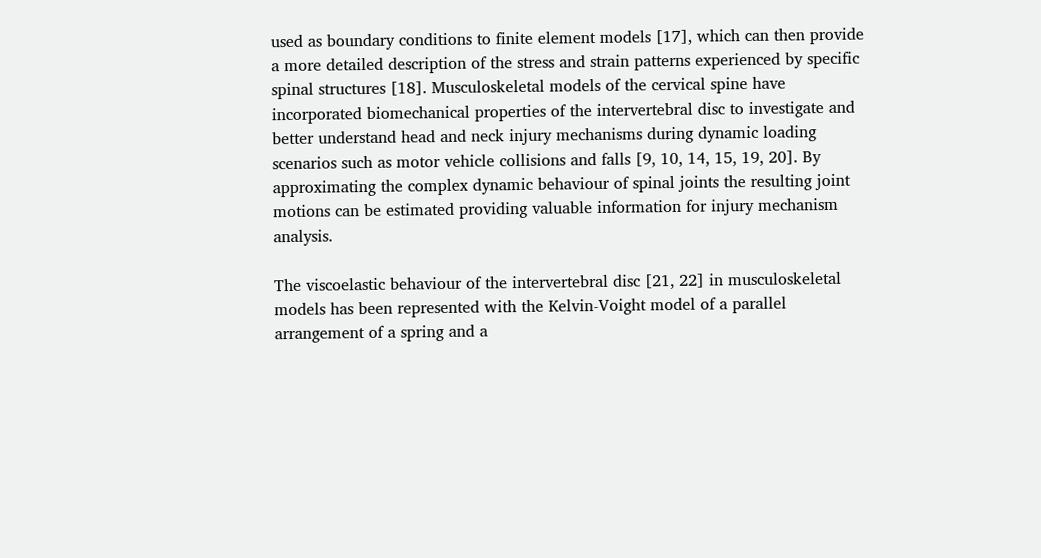used as boundary conditions to finite element models [17], which can then provide a more detailed description of the stress and strain patterns experienced by specific spinal structures [18]. Musculoskeletal models of the cervical spine have incorporated biomechanical properties of the intervertebral disc to investigate and better understand head and neck injury mechanisms during dynamic loading scenarios such as motor vehicle collisions and falls [9, 10, 14, 15, 19, 20]. By approximating the complex dynamic behaviour of spinal joints the resulting joint motions can be estimated providing valuable information for injury mechanism analysis.

The viscoelastic behaviour of the intervertebral disc [21, 22] in musculoskeletal models has been represented with the Kelvin-Voight model of a parallel arrangement of a spring and a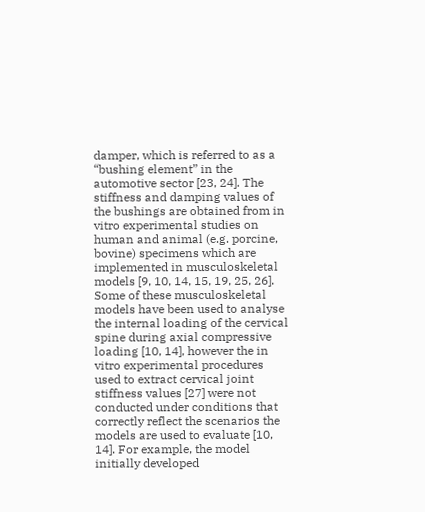damper, which is referred to as a “bushing element” in the automotive sector [23, 24]. The stiffness and damping values of the bushings are obtained from in vitro experimental studies on human and animal (e.g. porcine, bovine) specimens which are implemented in musculoskeletal models [9, 10, 14, 15, 19, 25, 26]. Some of these musculoskeletal models have been used to analyse the internal loading of the cervical spine during axial compressive loading [10, 14], however the in vitro experimental procedures used to extract cervical joint stiffness values [27] were not conducted under conditions that correctly reflect the scenarios the models are used to evaluate [10, 14]. For example, the model initially developed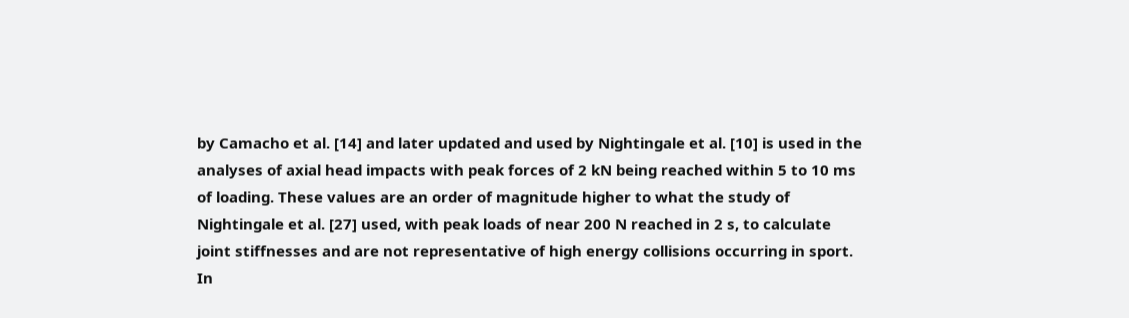by Camacho et al. [14] and later updated and used by Nightingale et al. [10] is used in the analyses of axial head impacts with peak forces of 2 kN being reached within 5 to 10 ms of loading. These values are an order of magnitude higher to what the study of Nightingale et al. [27] used, with peak loads of near 200 N reached in 2 s, to calculate joint stiffnesses and are not representative of high energy collisions occurring in sport. In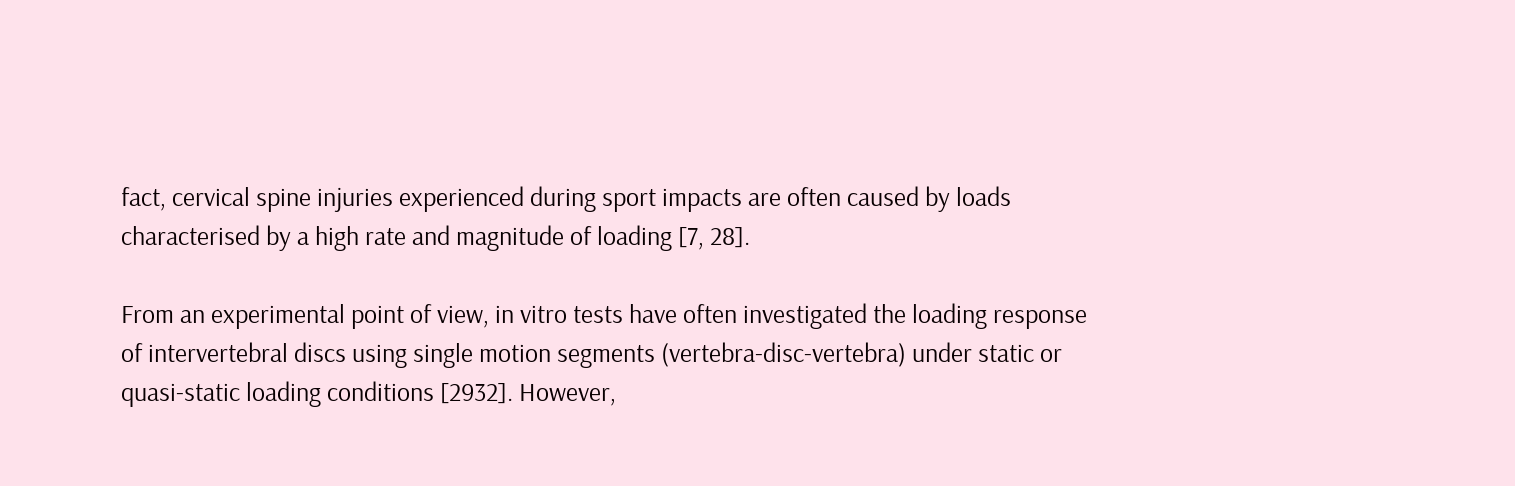fact, cervical spine injuries experienced during sport impacts are often caused by loads characterised by a high rate and magnitude of loading [7, 28].

From an experimental point of view, in vitro tests have often investigated the loading response of intervertebral discs using single motion segments (vertebra-disc-vertebra) under static or quasi-static loading conditions [2932]. However,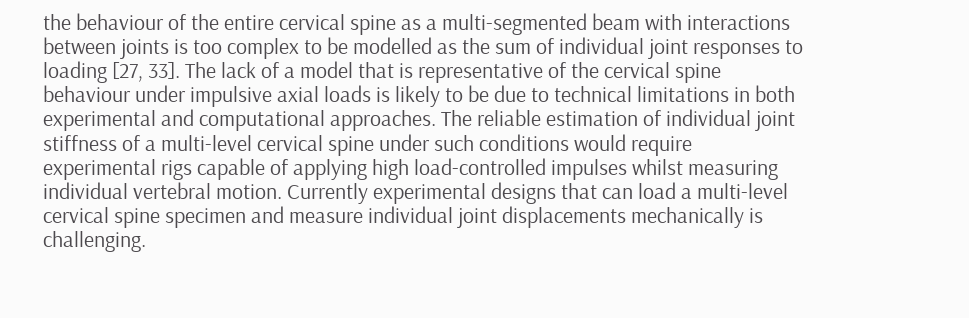the behaviour of the entire cervical spine as a multi-segmented beam with interactions between joints is too complex to be modelled as the sum of individual joint responses to loading [27, 33]. The lack of a model that is representative of the cervical spine behaviour under impulsive axial loads is likely to be due to technical limitations in both experimental and computational approaches. The reliable estimation of individual joint stiffness of a multi-level cervical spine under such conditions would require experimental rigs capable of applying high load-controlled impulses whilst measuring individual vertebral motion. Currently experimental designs that can load a multi-level cervical spine specimen and measure individual joint displacements mechanically is challenging.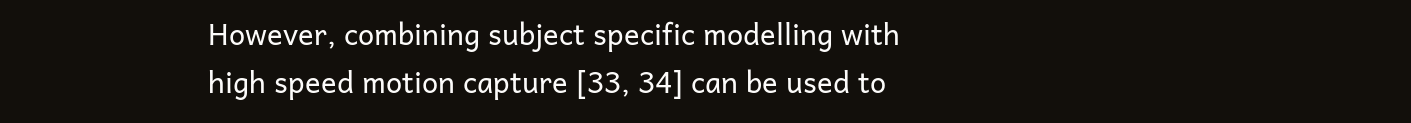However, combining subject specific modelling with high speed motion capture [33, 34] can be used to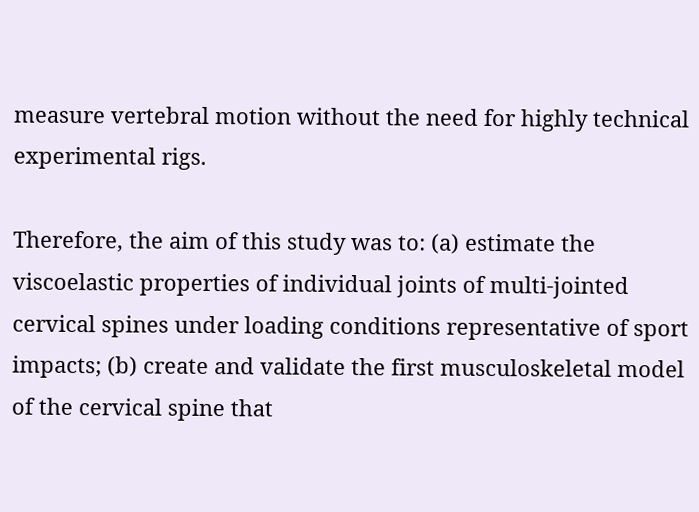measure vertebral motion without the need for highly technical experimental rigs.

Therefore, the aim of this study was to: (a) estimate the viscoelastic properties of individual joints of multi-jointed cervical spines under loading conditions representative of sport impacts; (b) create and validate the first musculoskeletal model of the cervical spine that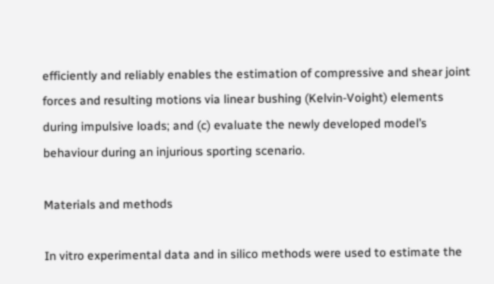efficiently and reliably enables the estimation of compressive and shear joint forces and resulting motions via linear bushing (Kelvin-Voight) elements during impulsive loads; and (c) evaluate the newly developed model’s behaviour during an injurious sporting scenario.

Materials and methods

In vitro experimental data and in silico methods were used to estimate the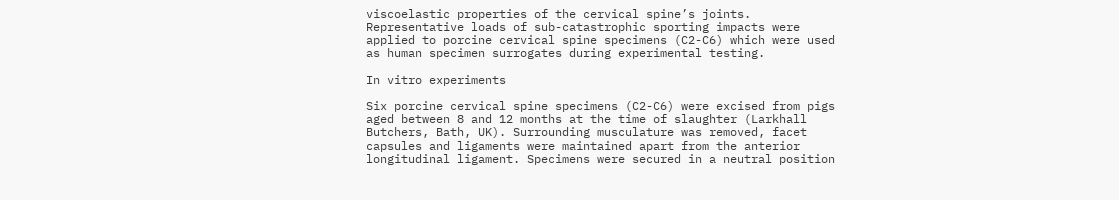viscoelastic properties of the cervical spine’s joints. Representative loads of sub-catastrophic sporting impacts were applied to porcine cervical spine specimens (C2-C6) which were used as human specimen surrogates during experimental testing.

In vitro experiments

Six porcine cervical spine specimens (C2-C6) were excised from pigs aged between 8 and 12 months at the time of slaughter (Larkhall Butchers, Bath, UK). Surrounding musculature was removed, facet capsules and ligaments were maintained apart from the anterior longitudinal ligament. Specimens were secured in a neutral position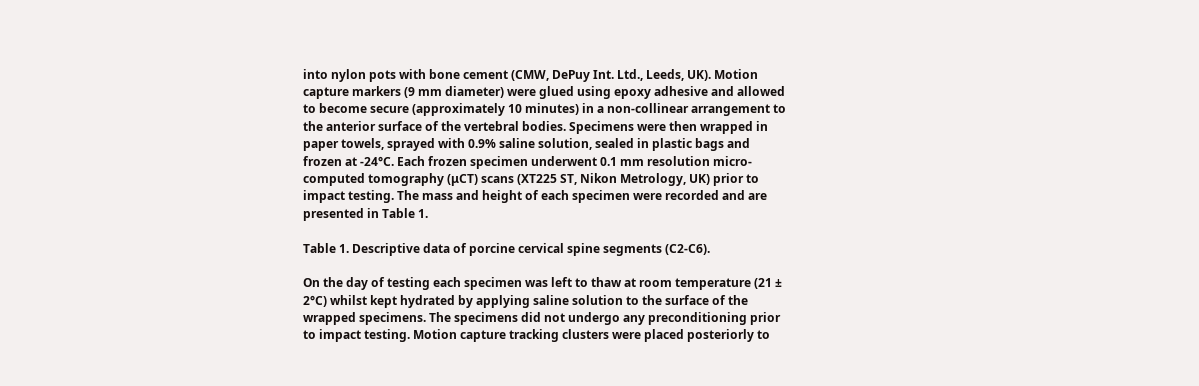into nylon pots with bone cement (CMW, DePuy Int. Ltd., Leeds, UK). Motion capture markers (9 mm diameter) were glued using epoxy adhesive and allowed to become secure (approximately 10 minutes) in a non-collinear arrangement to the anterior surface of the vertebral bodies. Specimens were then wrapped in paper towels, sprayed with 0.9% saline solution, sealed in plastic bags and frozen at -24°C. Each frozen specimen underwent 0.1 mm resolution micro-computed tomography (μCT) scans (XT225 ST, Nikon Metrology, UK) prior to impact testing. The mass and height of each specimen were recorded and are presented in Table 1.

Table 1. Descriptive data of porcine cervical spine segments (C2-C6).

On the day of testing each specimen was left to thaw at room temperature (21 ± 2°C) whilst kept hydrated by applying saline solution to the surface of the wrapped specimens. The specimens did not undergo any preconditioning prior to impact testing. Motion capture tracking clusters were placed posteriorly to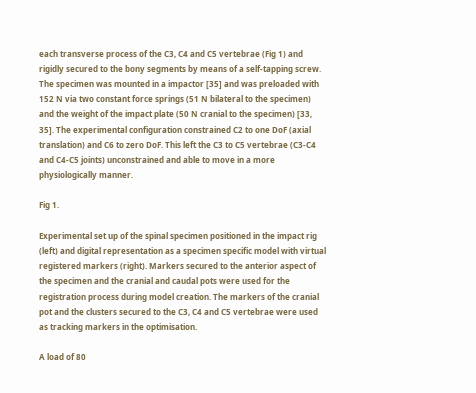each transverse process of the C3, C4 and C5 vertebrae (Fig 1) and rigidly secured to the bony segments by means of a self-tapping screw. The specimen was mounted in a impactor [35] and was preloaded with 152 N via two constant force springs (51 N bilateral to the specimen) and the weight of the impact plate (50 N cranial to the specimen) [33, 35]. The experimental configuration constrained C2 to one DoF (axial translation) and C6 to zero DoF. This left the C3 to C5 vertebrae (C3-C4 and C4-C5 joints) unconstrained and able to move in a more physiologically manner.

Fig 1.

Experimental set up of the spinal specimen positioned in the impact rig (left) and digital representation as a specimen specific model with virtual registered markers (right). Markers secured to the anterior aspect of the specimen and the cranial and caudal pots were used for the registration process during model creation. The markers of the cranial pot and the clusters secured to the C3, C4 and C5 vertebrae were used as tracking markers in the optimisation.

A load of 80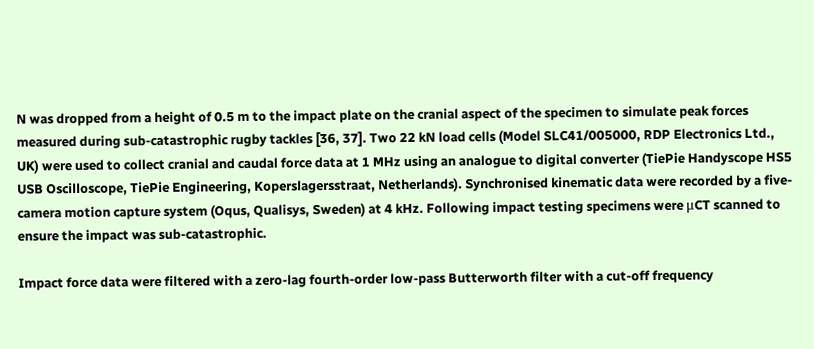N was dropped from a height of 0.5 m to the impact plate on the cranial aspect of the specimen to simulate peak forces measured during sub-catastrophic rugby tackles [36, 37]. Two 22 kN load cells (Model SLC41/005000, RDP Electronics Ltd., UK) were used to collect cranial and caudal force data at 1 MHz using an analogue to digital converter (TiePie Handyscope HS5 USB Oscilloscope, TiePie Engineering, Koperslagersstraat, Netherlands). Synchronised kinematic data were recorded by a five-camera motion capture system (Oqus, Qualisys, Sweden) at 4 kHz. Following impact testing specimens were μCT scanned to ensure the impact was sub-catastrophic.

Impact force data were filtered with a zero-lag fourth-order low-pass Butterworth filter with a cut-off frequency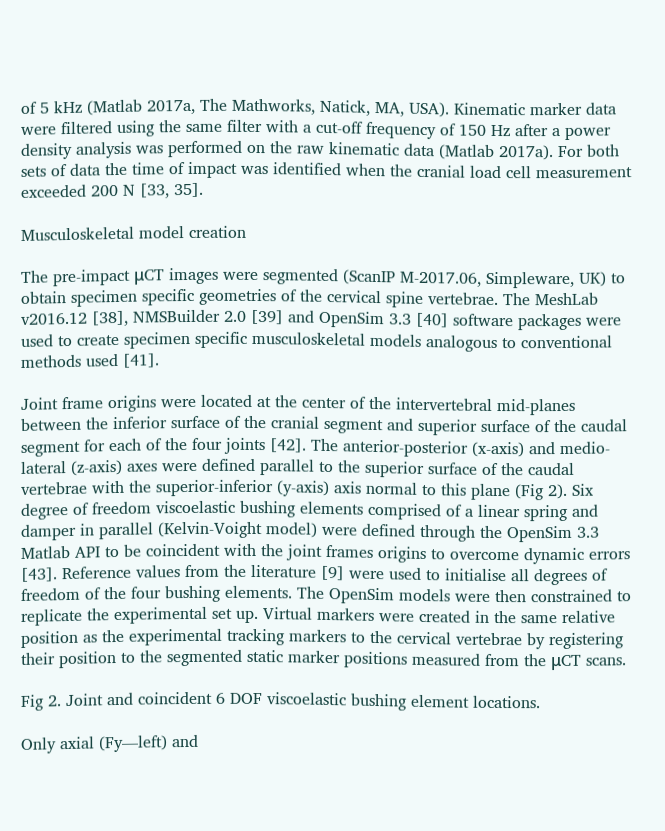of 5 kHz (Matlab 2017a, The Mathworks, Natick, MA, USA). Kinematic marker data were filtered using the same filter with a cut-off frequency of 150 Hz after a power density analysis was performed on the raw kinematic data (Matlab 2017a). For both sets of data the time of impact was identified when the cranial load cell measurement exceeded 200 N [33, 35].

Musculoskeletal model creation

The pre-impact μCT images were segmented (ScanIP M-2017.06, Simpleware, UK) to obtain specimen specific geometries of the cervical spine vertebrae. The MeshLab v2016.12 [38], NMSBuilder 2.0 [39] and OpenSim 3.3 [40] software packages were used to create specimen specific musculoskeletal models analogous to conventional methods used [41].

Joint frame origins were located at the center of the intervertebral mid-planes between the inferior surface of the cranial segment and superior surface of the caudal segment for each of the four joints [42]. The anterior-posterior (x-axis) and medio-lateral (z-axis) axes were defined parallel to the superior surface of the caudal vertebrae with the superior-inferior (y-axis) axis normal to this plane (Fig 2). Six degree of freedom viscoelastic bushing elements comprised of a linear spring and damper in parallel (Kelvin-Voight model) were defined through the OpenSim 3.3 Matlab API to be coincident with the joint frames origins to overcome dynamic errors [43]. Reference values from the literature [9] were used to initialise all degrees of freedom of the four bushing elements. The OpenSim models were then constrained to replicate the experimental set up. Virtual markers were created in the same relative position as the experimental tracking markers to the cervical vertebrae by registering their position to the segmented static marker positions measured from the μCT scans.

Fig 2. Joint and coincident 6 DOF viscoelastic bushing element locations.

Only axial (Fy—left) and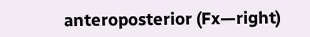anteroposterior (Fx—right)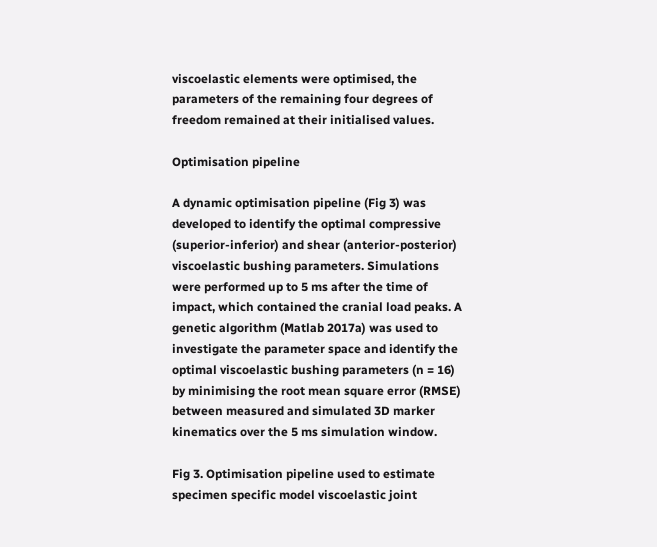viscoelastic elements were optimised, the parameters of the remaining four degrees of freedom remained at their initialised values.

Optimisation pipeline

A dynamic optimisation pipeline (Fig 3) was developed to identify the optimal compressive (superior-inferior) and shear (anterior-posterior) viscoelastic bushing parameters. Simulations were performed up to 5 ms after the time of impact, which contained the cranial load peaks. A genetic algorithm (Matlab 2017a) was used to investigate the parameter space and identify the optimal viscoelastic bushing parameters (n = 16) by minimising the root mean square error (RMSE) between measured and simulated 3D marker kinematics over the 5 ms simulation window.

Fig 3. Optimisation pipeline used to estimate specimen specific model viscoelastic joint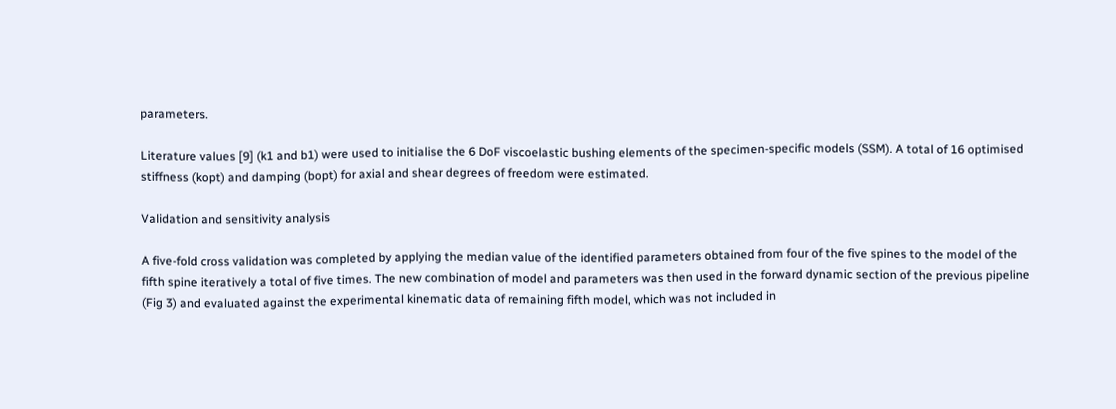parameters.

Literature values [9] (k1 and b1) were used to initialise the 6 DoF viscoelastic bushing elements of the specimen-specific models (SSM). A total of 16 optimised stiffness (kopt) and damping (bopt) for axial and shear degrees of freedom were estimated.

Validation and sensitivity analysis

A five-fold cross validation was completed by applying the median value of the identified parameters obtained from four of the five spines to the model of the fifth spine iteratively a total of five times. The new combination of model and parameters was then used in the forward dynamic section of the previous pipeline (Fig 3) and evaluated against the experimental kinematic data of remaining fifth model, which was not included in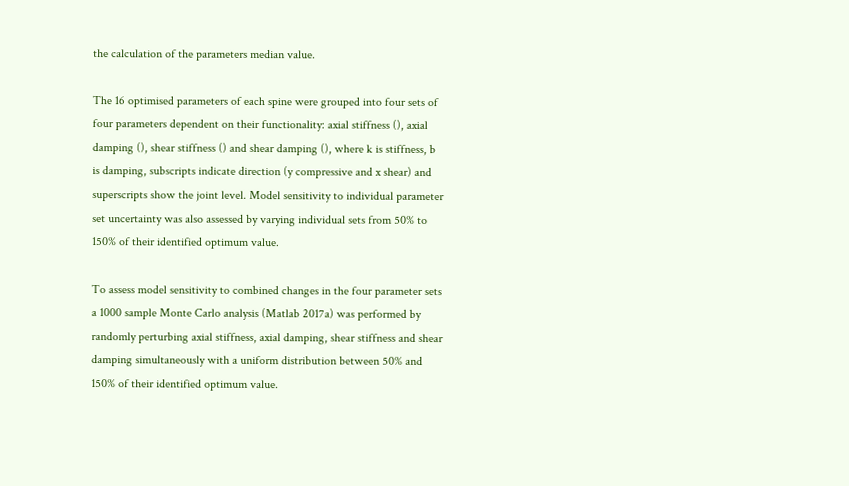the calculation of the parameters median value.

The 16 optimised parameters of each spine were grouped into four sets of four parameters dependent on their functionality: axial stiffness (), axial damping (), shear stiffness () and shear damping (), where k is stiffness, b is damping, subscripts indicate direction (y compressive and x shear) and superscripts show the joint level. Model sensitivity to individual parameter set uncertainty was also assessed by varying individual sets from 50% to 150% of their identified optimum value.

To assess model sensitivity to combined changes in the four parameter sets a 1000 sample Monte Carlo analysis (Matlab 2017a) was performed by randomly perturbing axial stiffness, axial damping, shear stiffness and shear damping simultaneously with a uniform distribution between 50% and 150% of their identified optimum value.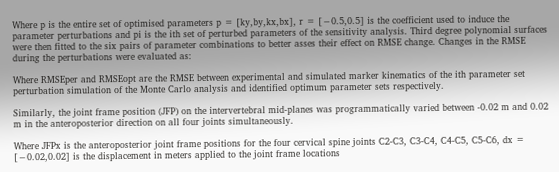Where p is the entire set of optimised parameters p = [ky,by,kx,bx], r = [−0.5,0.5] is the coefficient used to induce the parameter perturbations and pi is the ith set of perturbed parameters of the sensitivity analysis. Third degree polynomial surfaces were then fitted to the six pairs of parameter combinations to better asses their effect on RMSE change. Changes in the RMSE during the perturbations were evaluated as:

Where RMSEper and RMSEopt are the RMSE between experimental and simulated marker kinematics of the ith parameter set perturbation simulation of the Monte Carlo analysis and identified optimum parameter sets respectively.

Similarly, the joint frame position (JFP) on the intervertebral mid-planes was programmatically varied between -0.02 m and 0.02 m in the anteroposterior direction on all four joints simultaneously.

Where JFPx is the anteroposterior joint frame positions for the four cervical spine joints C2-C3, C3-C4, C4-C5, C5-C6, dx = [−0.02,0.02] is the displacement in meters applied to the joint frame locations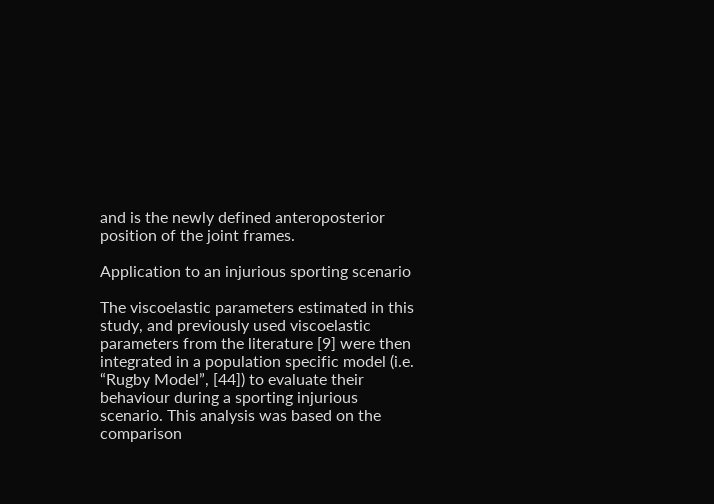and is the newly defined anteroposterior position of the joint frames.

Application to an injurious sporting scenario

The viscoelastic parameters estimated in this study, and previously used viscoelastic parameters from the literature [9] were then integrated in a population specific model (i.e. “Rugby Model”, [44]) to evaluate their behaviour during a sporting injurious scenario. This analysis was based on the comparison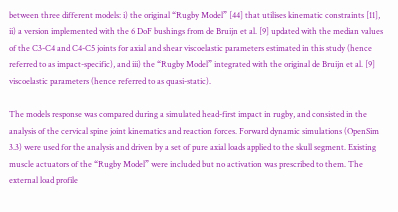between three different models: i) the original “Rugby Model” [44] that utilises kinematic constraints [11], ii) a version implemented with the 6 DoF bushings from de Bruijn et al. [9] updated with the median values of the C3-C4 and C4-C5 joints for axial and shear viscoelastic parameters estimated in this study (hence referred to as impact-specific), and iii) the “Rugby Model” integrated with the original de Bruijn et al. [9] viscoelastic parameters (hence referred to as quasi-static).

The models response was compared during a simulated head-first impact in rugby, and consisted in the analysis of the cervical spine joint kinematics and reaction forces. Forward dynamic simulations (OpenSim 3.3) were used for the analysis and driven by a set of pure axial loads applied to the skull segment. Existing muscle actuators of the “Rugby Model” were included but no activation was prescribed to them. The external load profile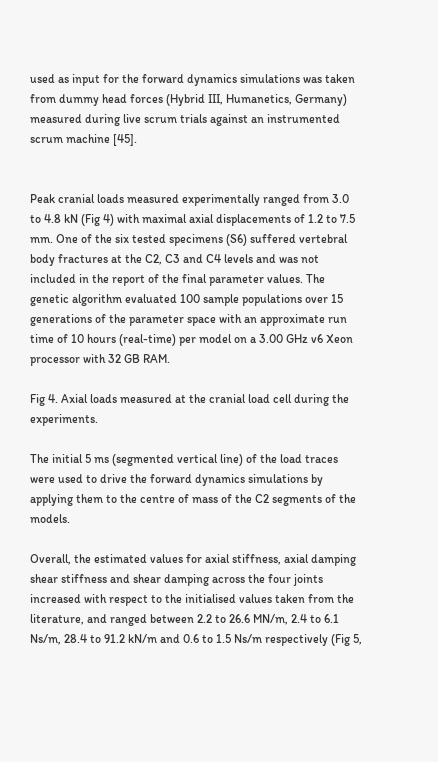used as input for the forward dynamics simulations was taken from dummy head forces (Hybrid III, Humanetics, Germany) measured during live scrum trials against an instrumented scrum machine [45].


Peak cranial loads measured experimentally ranged from 3.0 to 4.8 kN (Fig 4) with maximal axial displacements of 1.2 to 7.5 mm. One of the six tested specimens (S6) suffered vertebral body fractures at the C2, C3 and C4 levels and was not included in the report of the final parameter values. The genetic algorithm evaluated 100 sample populations over 15 generations of the parameter space with an approximate run time of 10 hours (real-time) per model on a 3.00 GHz v6 Xeon processor with 32 GB RAM.

Fig 4. Axial loads measured at the cranial load cell during the experiments.

The initial 5 ms (segmented vertical line) of the load traces were used to drive the forward dynamics simulations by applying them to the centre of mass of the C2 segments of the models.

Overall, the estimated values for axial stiffness, axial damping shear stiffness and shear damping across the four joints increased with respect to the initialised values taken from the literature, and ranged between 2.2 to 26.6 MN/m, 2.4 to 6.1 Ns/m, 28.4 to 91.2 kN/m and 0.6 to 1.5 Ns/m respectively (Fig 5,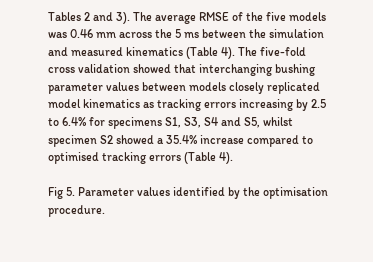Tables 2 and 3). The average RMSE of the five models was 0.46 mm across the 5 ms between the simulation and measured kinematics (Table 4). The five-fold cross validation showed that interchanging bushing parameter values between models closely replicated model kinematics as tracking errors increasing by 2.5 to 6.4% for specimens S1, S3, S4 and S5, whilst specimen S2 showed a 35.4% increase compared to optimised tracking errors (Table 4).

Fig 5. Parameter values identified by the optimisation procedure.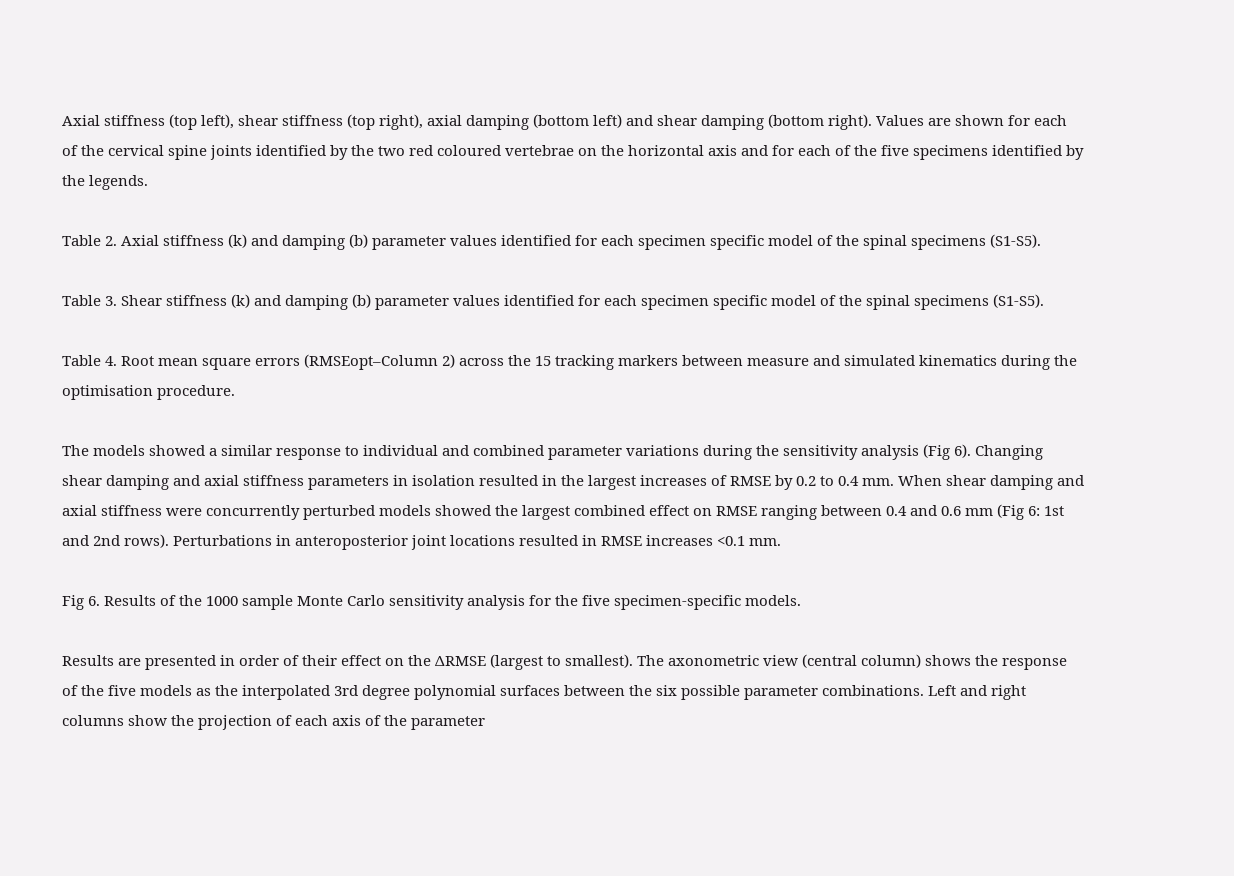Axial stiffness (top left), shear stiffness (top right), axial damping (bottom left) and shear damping (bottom right). Values are shown for each of the cervical spine joints identified by the two red coloured vertebrae on the horizontal axis and for each of the five specimens identified by the legends.

Table 2. Axial stiffness (k) and damping (b) parameter values identified for each specimen specific model of the spinal specimens (S1-S5).

Table 3. Shear stiffness (k) and damping (b) parameter values identified for each specimen specific model of the spinal specimens (S1-S5).

Table 4. Root mean square errors (RMSEopt–Column 2) across the 15 tracking markers between measure and simulated kinematics during the optimisation procedure.

The models showed a similar response to individual and combined parameter variations during the sensitivity analysis (Fig 6). Changing shear damping and axial stiffness parameters in isolation resulted in the largest increases of RMSE by 0.2 to 0.4 mm. When shear damping and axial stiffness were concurrently perturbed models showed the largest combined effect on RMSE ranging between 0.4 and 0.6 mm (Fig 6: 1st and 2nd rows). Perturbations in anteroposterior joint locations resulted in RMSE increases <0.1 mm.

Fig 6. Results of the 1000 sample Monte Carlo sensitivity analysis for the five specimen-specific models.

Results are presented in order of their effect on the ΔRMSE (largest to smallest). The axonometric view (central column) shows the response of the five models as the interpolated 3rd degree polynomial surfaces between the six possible parameter combinations. Left and right columns show the projection of each axis of the parameter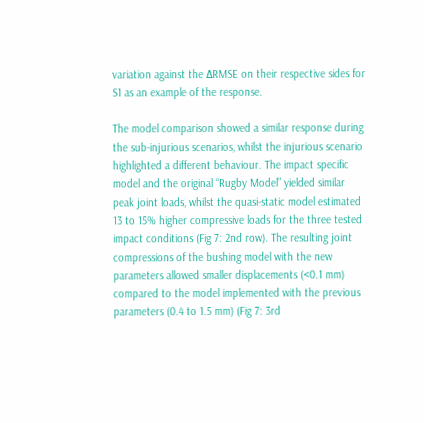variation against the ΔRMSE on their respective sides for S1 as an example of the response.

The model comparison showed a similar response during the sub-injurious scenarios, whilst the injurious scenario highlighted a different behaviour. The impact specific model and the original “Rugby Model” yielded similar peak joint loads, whilst the quasi-static model estimated 13 to 15% higher compressive loads for the three tested impact conditions (Fig 7: 2nd row). The resulting joint compressions of the bushing model with the new parameters allowed smaller displacements (<0.1 mm) compared to the model implemented with the previous parameters (0.4 to 1.5 mm) (Fig 7: 3rd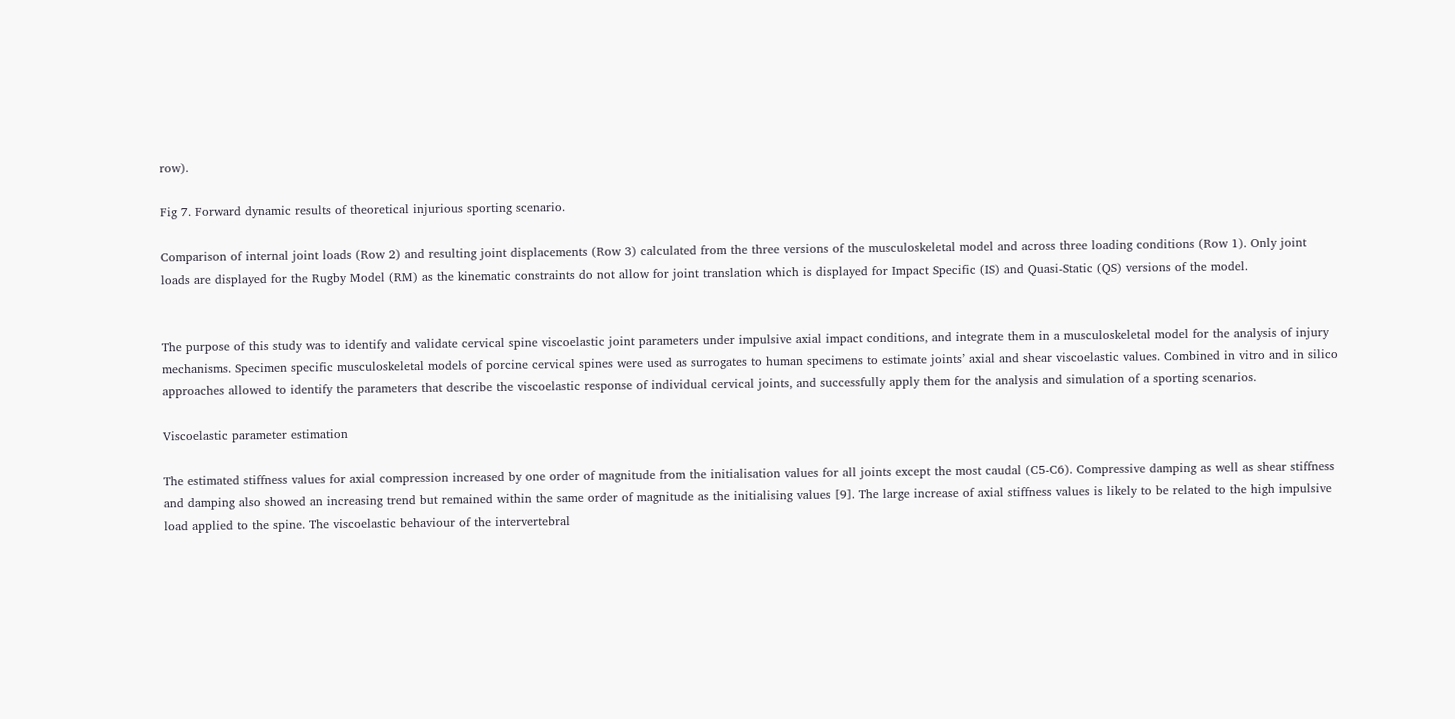row).

Fig 7. Forward dynamic results of theoretical injurious sporting scenario.

Comparison of internal joint loads (Row 2) and resulting joint displacements (Row 3) calculated from the three versions of the musculoskeletal model and across three loading conditions (Row 1). Only joint loads are displayed for the Rugby Model (RM) as the kinematic constraints do not allow for joint translation which is displayed for Impact Specific (IS) and Quasi-Static (QS) versions of the model.


The purpose of this study was to identify and validate cervical spine viscoelastic joint parameters under impulsive axial impact conditions, and integrate them in a musculoskeletal model for the analysis of injury mechanisms. Specimen specific musculoskeletal models of porcine cervical spines were used as surrogates to human specimens to estimate joints’ axial and shear viscoelastic values. Combined in vitro and in silico approaches allowed to identify the parameters that describe the viscoelastic response of individual cervical joints, and successfully apply them for the analysis and simulation of a sporting scenarios.

Viscoelastic parameter estimation

The estimated stiffness values for axial compression increased by one order of magnitude from the initialisation values for all joints except the most caudal (C5-C6). Compressive damping as well as shear stiffness and damping also showed an increasing trend but remained within the same order of magnitude as the initialising values [9]. The large increase of axial stiffness values is likely to be related to the high impulsive load applied to the spine. The viscoelastic behaviour of the intervertebral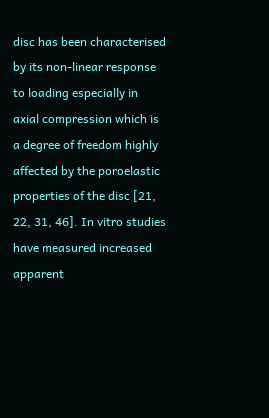disc has been characterised by its non-linear response to loading especially in axial compression which is a degree of freedom highly affected by the poroelastic properties of the disc [21, 22, 31, 46]. In vitro studies have measured increased apparent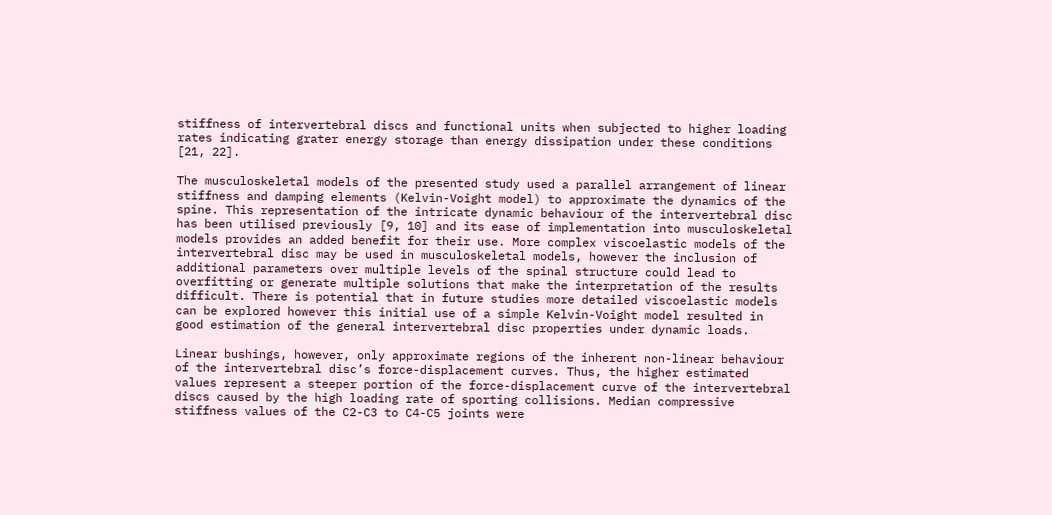stiffness of intervertebral discs and functional units when subjected to higher loading rates indicating grater energy storage than energy dissipation under these conditions [21, 22].

The musculoskeletal models of the presented study used a parallel arrangement of linear stiffness and damping elements (Kelvin-Voight model) to approximate the dynamics of the spine. This representation of the intricate dynamic behaviour of the intervertebral disc has been utilised previously [9, 10] and its ease of implementation into musculoskeletal models provides an added benefit for their use. More complex viscoelastic models of the intervertebral disc may be used in musculoskeletal models, however the inclusion of additional parameters over multiple levels of the spinal structure could lead to overfitting or generate multiple solutions that make the interpretation of the results difficult. There is potential that in future studies more detailed viscoelastic models can be explored however this initial use of a simple Kelvin-Voight model resulted in good estimation of the general intervertebral disc properties under dynamic loads.

Linear bushings, however, only approximate regions of the inherent non-linear behaviour of the intervertebral disc’s force-displacement curves. Thus, the higher estimated values represent a steeper portion of the force-displacement curve of the intervertebral discs caused by the high loading rate of sporting collisions. Median compressive stiffness values of the C2-C3 to C4-C5 joints were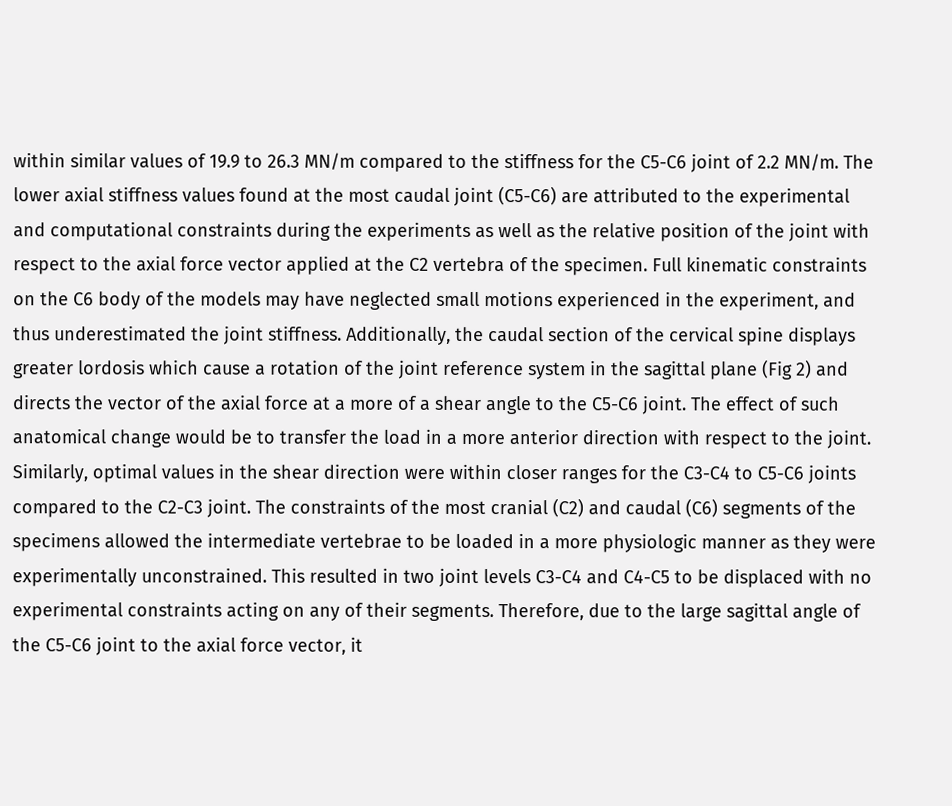within similar values of 19.9 to 26.3 MN/m compared to the stiffness for the C5-C6 joint of 2.2 MN/m. The lower axial stiffness values found at the most caudal joint (C5-C6) are attributed to the experimental and computational constraints during the experiments as well as the relative position of the joint with respect to the axial force vector applied at the C2 vertebra of the specimen. Full kinematic constraints on the C6 body of the models may have neglected small motions experienced in the experiment, and thus underestimated the joint stiffness. Additionally, the caudal section of the cervical spine displays greater lordosis which cause a rotation of the joint reference system in the sagittal plane (Fig 2) and directs the vector of the axial force at a more of a shear angle to the C5-C6 joint. The effect of such anatomical change would be to transfer the load in a more anterior direction with respect to the joint. Similarly, optimal values in the shear direction were within closer ranges for the C3-C4 to C5-C6 joints compared to the C2-C3 joint. The constraints of the most cranial (C2) and caudal (C6) segments of the specimens allowed the intermediate vertebrae to be loaded in a more physiologic manner as they were experimentally unconstrained. This resulted in two joint levels C3-C4 and C4-C5 to be displaced with no experimental constraints acting on any of their segments. Therefore, due to the large sagittal angle of the C5-C6 joint to the axial force vector, it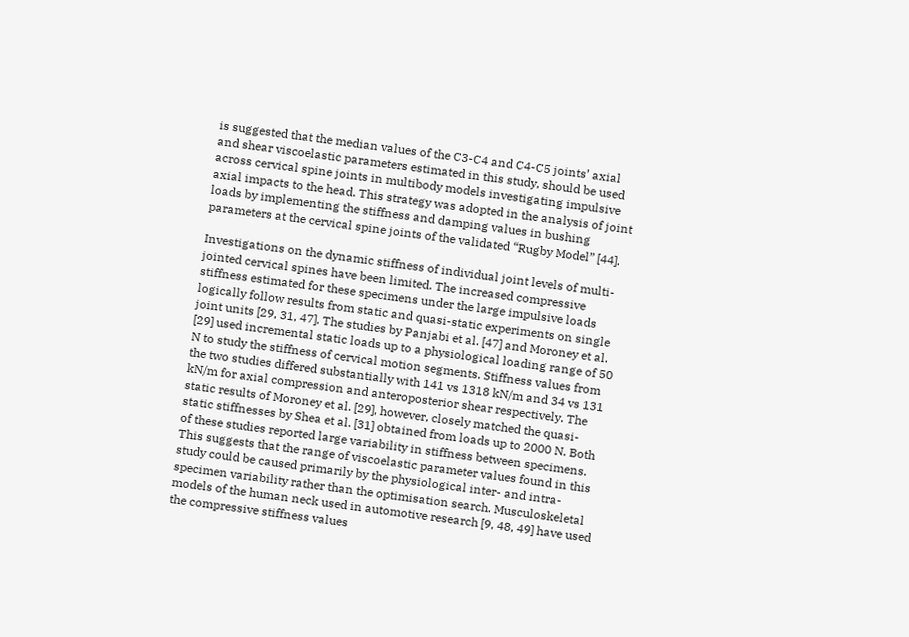is suggested that the median values of the C3-C4 and C4-C5 joints’ axial and shear viscoelastic parameters estimated in this study, should be used across cervical spine joints in multibody models investigating impulsive axial impacts to the head. This strategy was adopted in the analysis of joint loads by implementing the stiffness and damping values in bushing parameters at the cervical spine joints of the validated “Rugby Model” [44].

Investigations on the dynamic stiffness of individual joint levels of multi-jointed cervical spines have been limited. The increased compressive stiffness estimated for these specimens under the large impulsive loads logically follow results from static and quasi-static experiments on single joint units [29, 31, 47]. The studies by Panjabi et al. [47] and Moroney et al. [29] used incremental static loads up to a physiological loading range of 50 N to study the stiffness of cervical motion segments. Stiffness values from the two studies differed substantially with 141 vs 1318 kN/m and 34 vs 131 kN/m for axial compression and anteroposterior shear respectively. The static results of Moroney et al. [29], however, closely matched the quasi-static stiffnesses by Shea et al. [31] obtained from loads up to 2000 N. Both of these studies reported large variability in stiffness between specimens. This suggests that the range of viscoelastic parameter values found in this study could be caused primarily by the physiological inter- and intra-specimen variability rather than the optimisation search. Musculoskeletal models of the human neck used in automotive research [9, 48, 49] have used the compressive stiffness values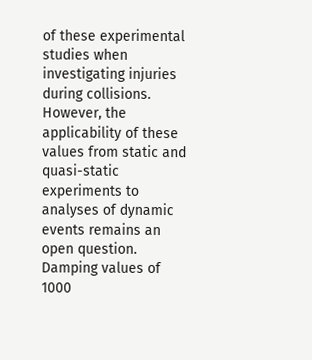of these experimental studies when investigating injuries during collisions. However, the applicability of these values from static and quasi-static experiments to analyses of dynamic events remains an open question. Damping values of 1000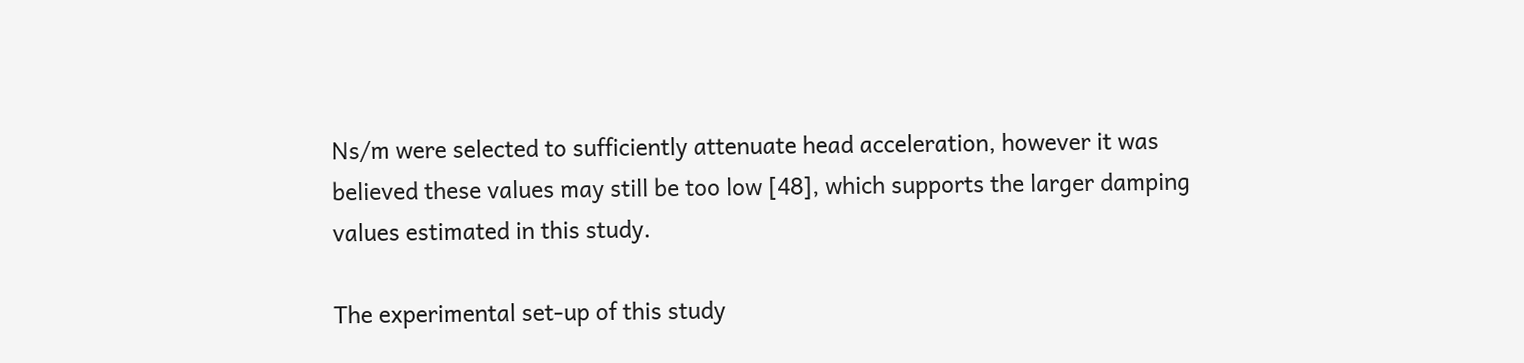Ns/m were selected to sufficiently attenuate head acceleration, however it was believed these values may still be too low [48], which supports the larger damping values estimated in this study.

The experimental set-up of this study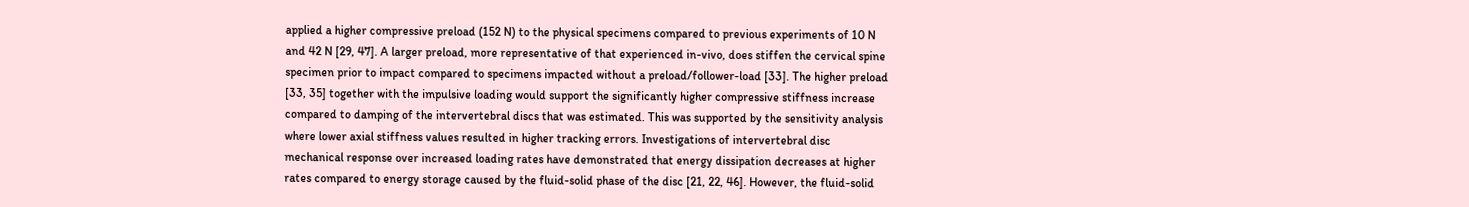applied a higher compressive preload (152 N) to the physical specimens compared to previous experiments of 10 N and 42 N [29, 47]. A larger preload, more representative of that experienced in-vivo, does stiffen the cervical spine specimen prior to impact compared to specimens impacted without a preload/follower-load [33]. The higher preload [33, 35] together with the impulsive loading would support the significantly higher compressive stiffness increase compared to damping of the intervertebral discs that was estimated. This was supported by the sensitivity analysis where lower axial stiffness values resulted in higher tracking errors. Investigations of intervertebral disc mechanical response over increased loading rates have demonstrated that energy dissipation decreases at higher rates compared to energy storage caused by the fluid-solid phase of the disc [21, 22, 46]. However, the fluid-solid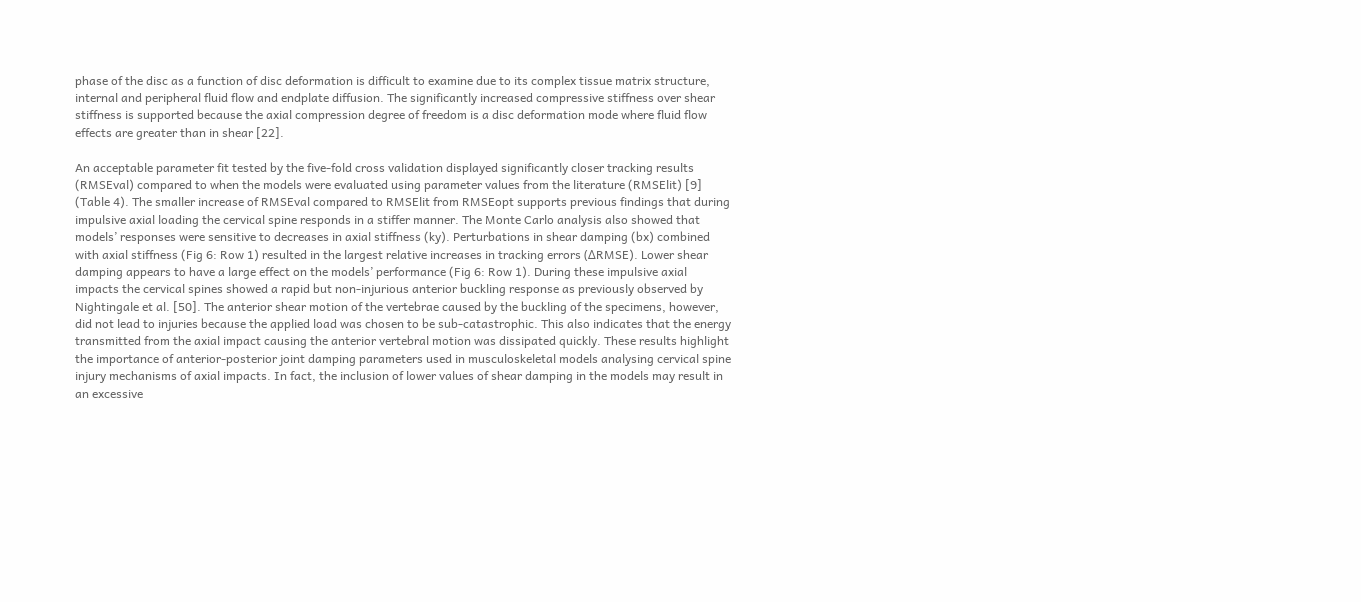phase of the disc as a function of disc deformation is difficult to examine due to its complex tissue matrix structure, internal and peripheral fluid flow and endplate diffusion. The significantly increased compressive stiffness over shear stiffness is supported because the axial compression degree of freedom is a disc deformation mode where fluid flow effects are greater than in shear [22].

An acceptable parameter fit tested by the five-fold cross validation displayed significantly closer tracking results (RMSEval) compared to when the models were evaluated using parameter values from the literature (RMSElit) [9] (Table 4). The smaller increase of RMSEval compared to RMSElit from RMSEopt supports previous findings that during impulsive axial loading the cervical spine responds in a stiffer manner. The Monte Carlo analysis also showed that models’ responses were sensitive to decreases in axial stiffness (ky). Perturbations in shear damping (bx) combined with axial stiffness (Fig 6: Row 1) resulted in the largest relative increases in tracking errors (ΔRMSE). Lower shear damping appears to have a large effect on the models’ performance (Fig 6: Row 1). During these impulsive axial impacts the cervical spines showed a rapid but non-injurious anterior buckling response as previously observed by Nightingale et al. [50]. The anterior shear motion of the vertebrae caused by the buckling of the specimens, however, did not lead to injuries because the applied load was chosen to be sub-catastrophic. This also indicates that the energy transmitted from the axial impact causing the anterior vertebral motion was dissipated quickly. These results highlight the importance of anterior-posterior joint damping parameters used in musculoskeletal models analysing cervical spine injury mechanisms of axial impacts. In fact, the inclusion of lower values of shear damping in the models may result in an excessive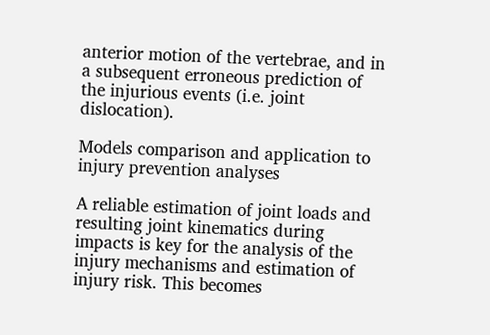anterior motion of the vertebrae, and in a subsequent erroneous prediction of the injurious events (i.e. joint dislocation).

Models comparison and application to injury prevention analyses

A reliable estimation of joint loads and resulting joint kinematics during impacts is key for the analysis of the injury mechanisms and estimation of injury risk. This becomes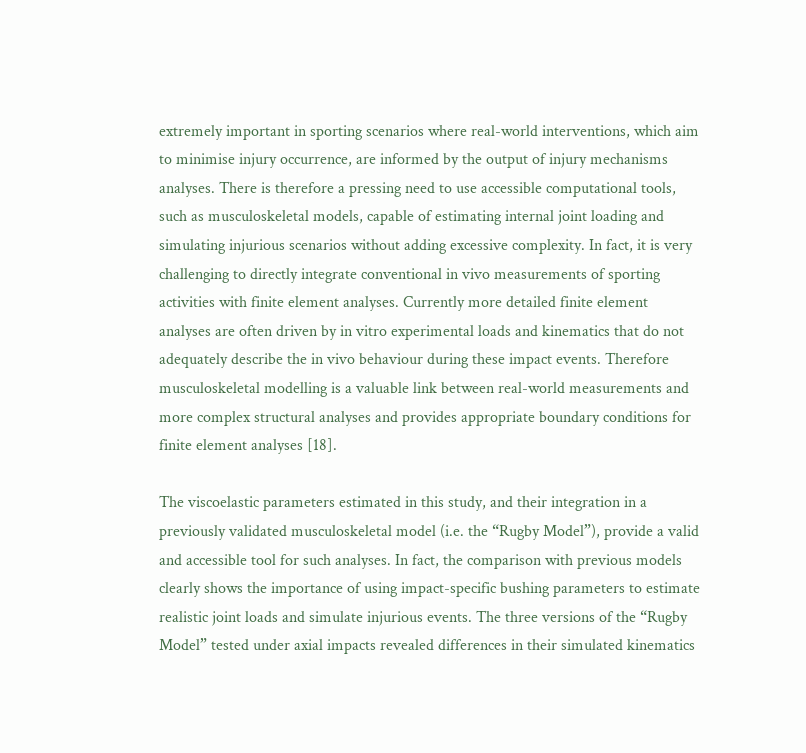extremely important in sporting scenarios where real-world interventions, which aim to minimise injury occurrence, are informed by the output of injury mechanisms analyses. There is therefore a pressing need to use accessible computational tools, such as musculoskeletal models, capable of estimating internal joint loading and simulating injurious scenarios without adding excessive complexity. In fact, it is very challenging to directly integrate conventional in vivo measurements of sporting activities with finite element analyses. Currently more detailed finite element analyses are often driven by in vitro experimental loads and kinematics that do not adequately describe the in vivo behaviour during these impact events. Therefore musculoskeletal modelling is a valuable link between real-world measurements and more complex structural analyses and provides appropriate boundary conditions for finite element analyses [18].

The viscoelastic parameters estimated in this study, and their integration in a previously validated musculoskeletal model (i.e. the “Rugby Model”), provide a valid and accessible tool for such analyses. In fact, the comparison with previous models clearly shows the importance of using impact-specific bushing parameters to estimate realistic joint loads and simulate injurious events. The three versions of the “Rugby Model” tested under axial impacts revealed differences in their simulated kinematics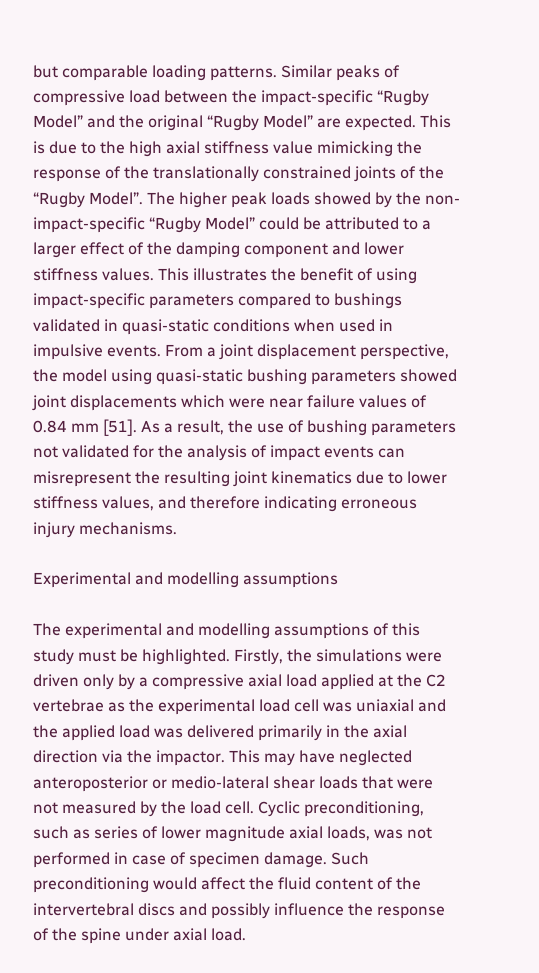but comparable loading patterns. Similar peaks of compressive load between the impact-specific “Rugby Model” and the original “Rugby Model” are expected. This is due to the high axial stiffness value mimicking the response of the translationally constrained joints of the “Rugby Model”. The higher peak loads showed by the non-impact-specific “Rugby Model” could be attributed to a larger effect of the damping component and lower stiffness values. This illustrates the benefit of using impact-specific parameters compared to bushings validated in quasi-static conditions when used in impulsive events. From a joint displacement perspective, the model using quasi-static bushing parameters showed joint displacements which were near failure values of 0.84 mm [51]. As a result, the use of bushing parameters not validated for the analysis of impact events can misrepresent the resulting joint kinematics due to lower stiffness values, and therefore indicating erroneous injury mechanisms.

Experimental and modelling assumptions

The experimental and modelling assumptions of this study must be highlighted. Firstly, the simulations were driven only by a compressive axial load applied at the C2 vertebrae as the experimental load cell was uniaxial and the applied load was delivered primarily in the axial direction via the impactor. This may have neglected anteroposterior or medio-lateral shear loads that were not measured by the load cell. Cyclic preconditioning, such as series of lower magnitude axial loads, was not performed in case of specimen damage. Such preconditioning would affect the fluid content of the intervertebral discs and possibly influence the response of the spine under axial load.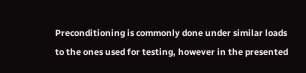Preconditioning is commonly done under similar loads to the ones used for testing, however in the presented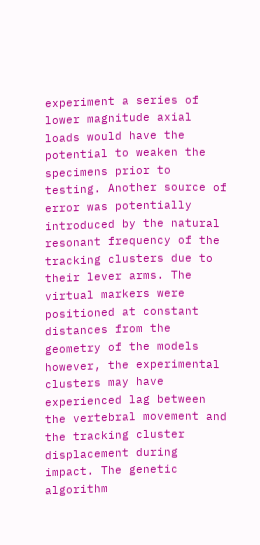experiment a series of lower magnitude axial loads would have the potential to weaken the specimens prior to testing. Another source of error was potentially introduced by the natural resonant frequency of the tracking clusters due to their lever arms. The virtual markers were positioned at constant distances from the geometry of the models however, the experimental clusters may have experienced lag between the vertebral movement and the tracking cluster displacement during impact. The genetic algorithm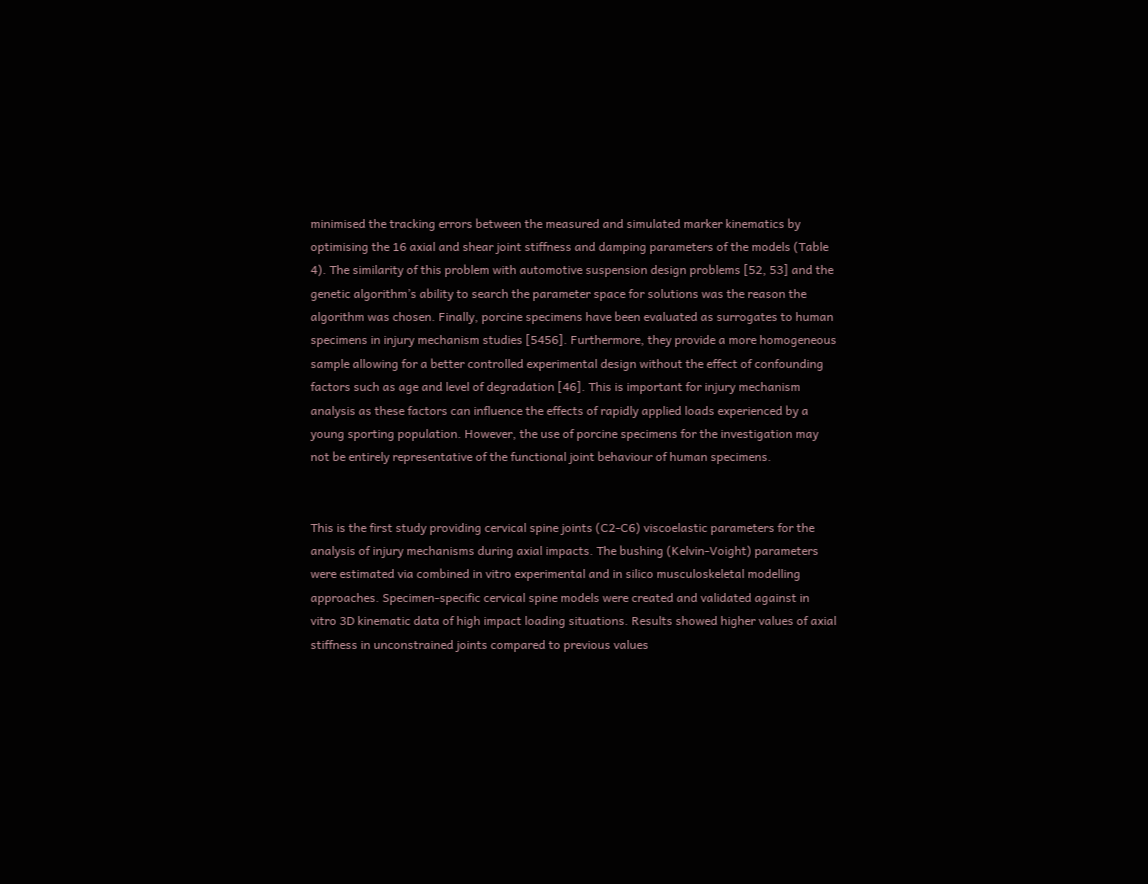minimised the tracking errors between the measured and simulated marker kinematics by optimising the 16 axial and shear joint stiffness and damping parameters of the models (Table 4). The similarity of this problem with automotive suspension design problems [52, 53] and the genetic algorithm’s ability to search the parameter space for solutions was the reason the algorithm was chosen. Finally, porcine specimens have been evaluated as surrogates to human specimens in injury mechanism studies [5456]. Furthermore, they provide a more homogeneous sample allowing for a better controlled experimental design without the effect of confounding factors such as age and level of degradation [46]. This is important for injury mechanism analysis as these factors can influence the effects of rapidly applied loads experienced by a young sporting population. However, the use of porcine specimens for the investigation may not be entirely representative of the functional joint behaviour of human specimens.


This is the first study providing cervical spine joints (C2-C6) viscoelastic parameters for the analysis of injury mechanisms during axial impacts. The bushing (Kelvin-Voight) parameters were estimated via combined in vitro experimental and in silico musculoskeletal modelling approaches. Specimen-specific cervical spine models were created and validated against in vitro 3D kinematic data of high impact loading situations. Results showed higher values of axial stiffness in unconstrained joints compared to previous values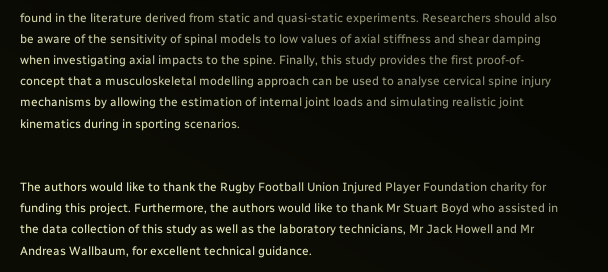found in the literature derived from static and quasi-static experiments. Researchers should also be aware of the sensitivity of spinal models to low values of axial stiffness and shear damping when investigating axial impacts to the spine. Finally, this study provides the first proof-of-concept that a musculoskeletal modelling approach can be used to analyse cervical spine injury mechanisms by allowing the estimation of internal joint loads and simulating realistic joint kinematics during in sporting scenarios.


The authors would like to thank the Rugby Football Union Injured Player Foundation charity for funding this project. Furthermore, the authors would like to thank Mr Stuart Boyd who assisted in the data collection of this study as well as the laboratory technicians, Mr Jack Howell and Mr Andreas Wallbaum, for excellent technical guidance.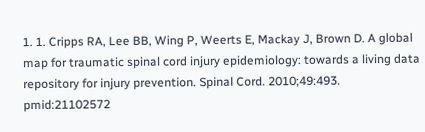1. 1. Cripps RA, Lee BB, Wing P, Weerts E, Mackay J, Brown D. A global map for traumatic spinal cord injury epidemiology: towards a living data repository for injury prevention. Spinal Cord. 2010;49:493. pmid:21102572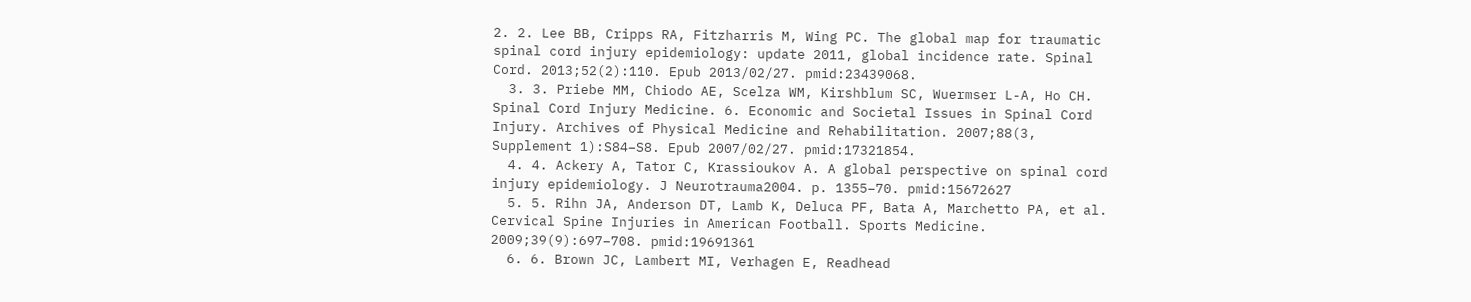2. 2. Lee BB, Cripps RA, Fitzharris M, Wing PC. The global map for traumatic spinal cord injury epidemiology: update 2011, global incidence rate. Spinal Cord. 2013;52(2):110. Epub 2013/02/27. pmid:23439068.
  3. 3. Priebe MM, Chiodo AE, Scelza WM, Kirshblum SC, Wuermser L-A, Ho CH. Spinal Cord Injury Medicine. 6. Economic and Societal Issues in Spinal Cord Injury. Archives of Physical Medicine and Rehabilitation. 2007;88(3, Supplement 1):S84–S8. Epub 2007/02/27. pmid:17321854.
  4. 4. Ackery A, Tator C, Krassioukov A. A global perspective on spinal cord injury epidemiology. J Neurotrauma2004. p. 1355–70. pmid:15672627
  5. 5. Rihn JA, Anderson DT, Lamb K, Deluca PF, Bata A, Marchetto PA, et al. Cervical Spine Injuries in American Football. Sports Medicine. 2009;39(9):697–708. pmid:19691361
  6. 6. Brown JC, Lambert MI, Verhagen E, Readhead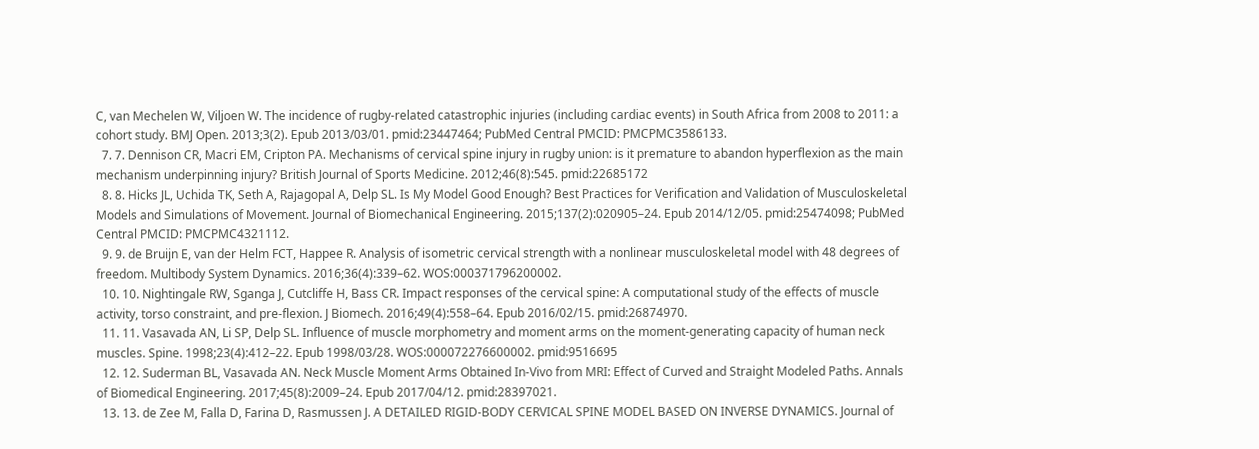C, van Mechelen W, Viljoen W. The incidence of rugby-related catastrophic injuries (including cardiac events) in South Africa from 2008 to 2011: a cohort study. BMJ Open. 2013;3(2). Epub 2013/03/01. pmid:23447464; PubMed Central PMCID: PMCPMC3586133.
  7. 7. Dennison CR, Macri EM, Cripton PA. Mechanisms of cervical spine injury in rugby union: is it premature to abandon hyperflexion as the main mechanism underpinning injury? British Journal of Sports Medicine. 2012;46(8):545. pmid:22685172
  8. 8. Hicks JL, Uchida TK, Seth A, Rajagopal A, Delp SL. Is My Model Good Enough? Best Practices for Verification and Validation of Musculoskeletal Models and Simulations of Movement. Journal of Biomechanical Engineering. 2015;137(2):020905–24. Epub 2014/12/05. pmid:25474098; PubMed Central PMCID: PMCPMC4321112.
  9. 9. de Bruijn E, van der Helm FCT, Happee R. Analysis of isometric cervical strength with a nonlinear musculoskeletal model with 48 degrees of freedom. Multibody System Dynamics. 2016;36(4):339–62. WOS:000371796200002.
  10. 10. Nightingale RW, Sganga J, Cutcliffe H, Bass CR. Impact responses of the cervical spine: A computational study of the effects of muscle activity, torso constraint, and pre-flexion. J Biomech. 2016;49(4):558–64. Epub 2016/02/15. pmid:26874970.
  11. 11. Vasavada AN, Li SP, Delp SL. Influence of muscle morphometry and moment arms on the moment-generating capacity of human neck muscles. Spine. 1998;23(4):412–22. Epub 1998/03/28. WOS:000072276600002. pmid:9516695
  12. 12. Suderman BL, Vasavada AN. Neck Muscle Moment Arms Obtained In-Vivo from MRI: Effect of Curved and Straight Modeled Paths. Annals of Biomedical Engineering. 2017;45(8):2009–24. Epub 2017/04/12. pmid:28397021.
  13. 13. de Zee M, Falla D, Farina D, Rasmussen J. A DETAILED RIGID-BODY CERVICAL SPINE MODEL BASED ON INVERSE DYNAMICS. Journal of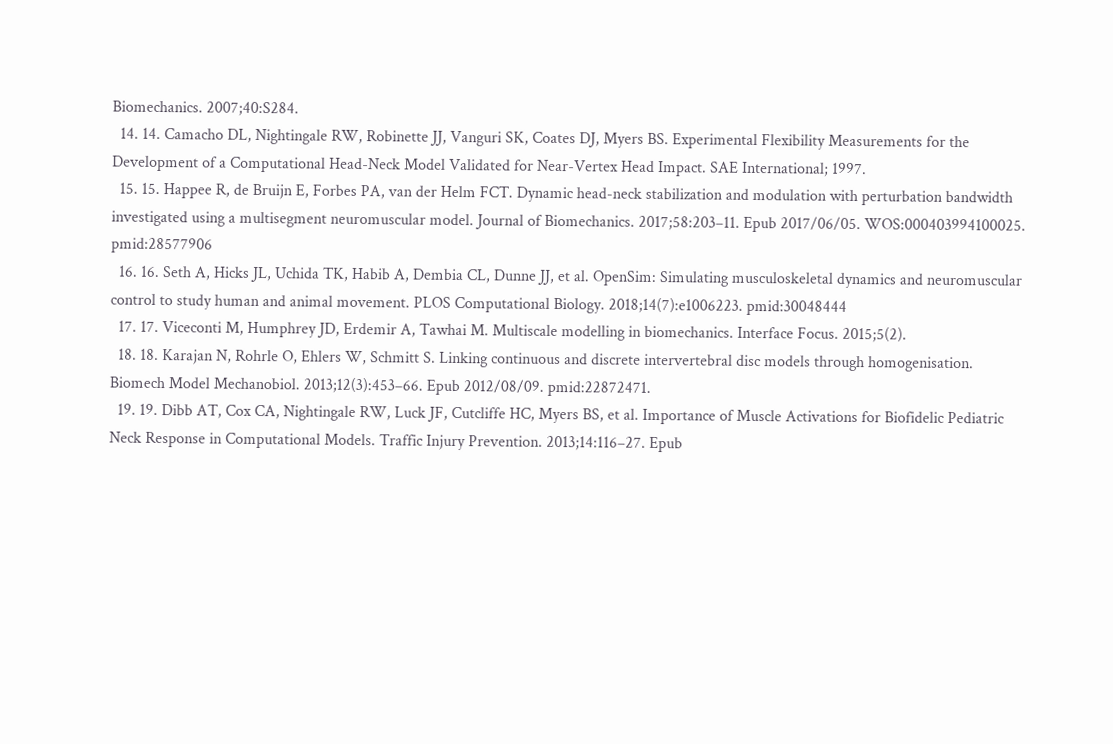Biomechanics. 2007;40:S284.
  14. 14. Camacho DL, Nightingale RW, Robinette JJ, Vanguri SK, Coates DJ, Myers BS. Experimental Flexibility Measurements for the Development of a Computational Head-Neck Model Validated for Near-Vertex Head Impact. SAE International; 1997.
  15. 15. Happee R, de Bruijn E, Forbes PA, van der Helm FCT. Dynamic head-neck stabilization and modulation with perturbation bandwidth investigated using a multisegment neuromuscular model. Journal of Biomechanics. 2017;58:203–11. Epub 2017/06/05. WOS:000403994100025. pmid:28577906
  16. 16. Seth A, Hicks JL, Uchida TK, Habib A, Dembia CL, Dunne JJ, et al. OpenSim: Simulating musculoskeletal dynamics and neuromuscular control to study human and animal movement. PLOS Computational Biology. 2018;14(7):e1006223. pmid:30048444
  17. 17. Viceconti M, Humphrey JD, Erdemir A, Tawhai M. Multiscale modelling in biomechanics. Interface Focus. 2015;5(2).
  18. 18. Karajan N, Rohrle O, Ehlers W, Schmitt S. Linking continuous and discrete intervertebral disc models through homogenisation. Biomech Model Mechanobiol. 2013;12(3):453–66. Epub 2012/08/09. pmid:22872471.
  19. 19. Dibb AT, Cox CA, Nightingale RW, Luck JF, Cutcliffe HC, Myers BS, et al. Importance of Muscle Activations for Biofidelic Pediatric Neck Response in Computational Models. Traffic Injury Prevention. 2013;14:116–27. Epub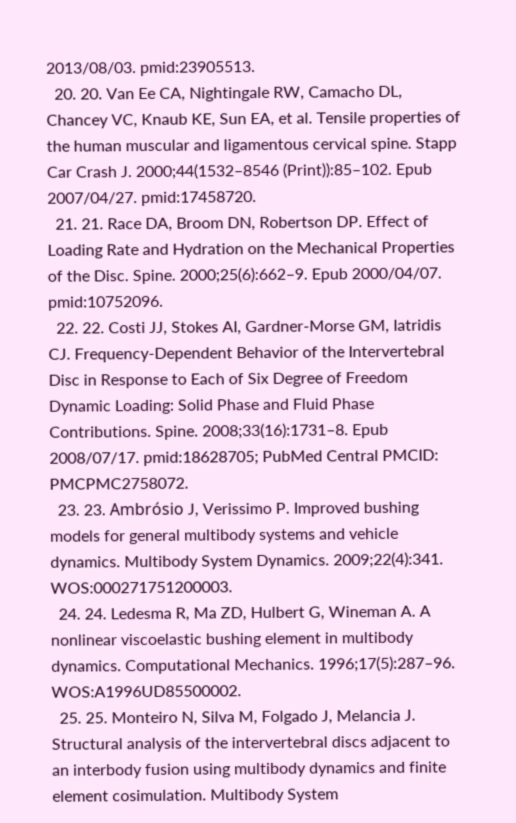2013/08/03. pmid:23905513.
  20. 20. Van Ee CA, Nightingale RW, Camacho DL, Chancey VC, Knaub KE, Sun EA, et al. Tensile properties of the human muscular and ligamentous cervical spine. Stapp Car Crash J. 2000;44(1532–8546 (Print)):85–102. Epub 2007/04/27. pmid:17458720.
  21. 21. Race DA, Broom DN, Robertson DP. Effect of Loading Rate and Hydration on the Mechanical Properties of the Disc. Spine. 2000;25(6):662–9. Epub 2000/04/07. pmid:10752096.
  22. 22. Costi JJ, Stokes AI, Gardner-Morse GM, Iatridis CJ. Frequency-Dependent Behavior of the Intervertebral Disc in Response to Each of Six Degree of Freedom Dynamic Loading: Solid Phase and Fluid Phase Contributions. Spine. 2008;33(16):1731–8. Epub 2008/07/17. pmid:18628705; PubMed Central PMCID: PMCPMC2758072.
  23. 23. Ambrósio J, Verissimo P. Improved bushing models for general multibody systems and vehicle dynamics. Multibody System Dynamics. 2009;22(4):341. WOS:000271751200003.
  24. 24. Ledesma R, Ma ZD, Hulbert G, Wineman A. A nonlinear viscoelastic bushing element in multibody dynamics. Computational Mechanics. 1996;17(5):287–96. WOS:A1996UD85500002.
  25. 25. Monteiro N, Silva M, Folgado J, Melancia J. Structural analysis of the intervertebral discs adjacent to an interbody fusion using multibody dynamics and finite element cosimulation. Multibody System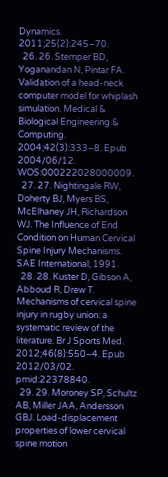Dynamics. 2011;25(2):245–70.
  26. 26. Stemper BD, Yoganandan N, Pintar FA. Validation of a head-neck computer model for whiplash simulation. Medical & Biological Engineering & Computing. 2004;42(3):333–8. Epub 2004/06/12. WOS:000222028000009.
  27. 27. Nightingale RW, Doherty BJ, Myers BS, McElhaney JH, Richardson WJ. The Influence of End Condition on Human Cervical Spine Injury Mechanisms. SAE International; 1991.
  28. 28. Kuster D, Gibson A, Abboud R, Drew T. Mechanisms of cervical spine injury in rugby union: a systematic review of the literature. Br J Sports Med. 2012;46(8):550–4. Epub 2012/03/02. pmid:22378840.
  29. 29. Moroney SP, Schultz AB, Miller JAA, Andersson GBJ. Load-displacement properties of lower cervical spine motion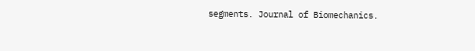segments. Journal of Biomechanics.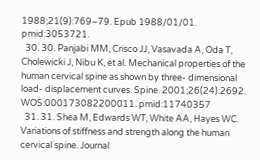1988;21(9):769–79. Epub 1988/01/01. pmid:3053721.
  30. 30. Panjabi MM, Crisco JJ, Vasavada A, Oda T, Cholewicki J, Nibu K, et al. Mechanical properties of the human cervical spine as shown by three- dimensional load- displacement curves. Spine. 2001;26(24):2692. WOS:000173082200011. pmid:11740357
  31. 31. Shea M, Edwards WT, White AA, Hayes WC. Variations of stiffness and strength along the human cervical spine. Journal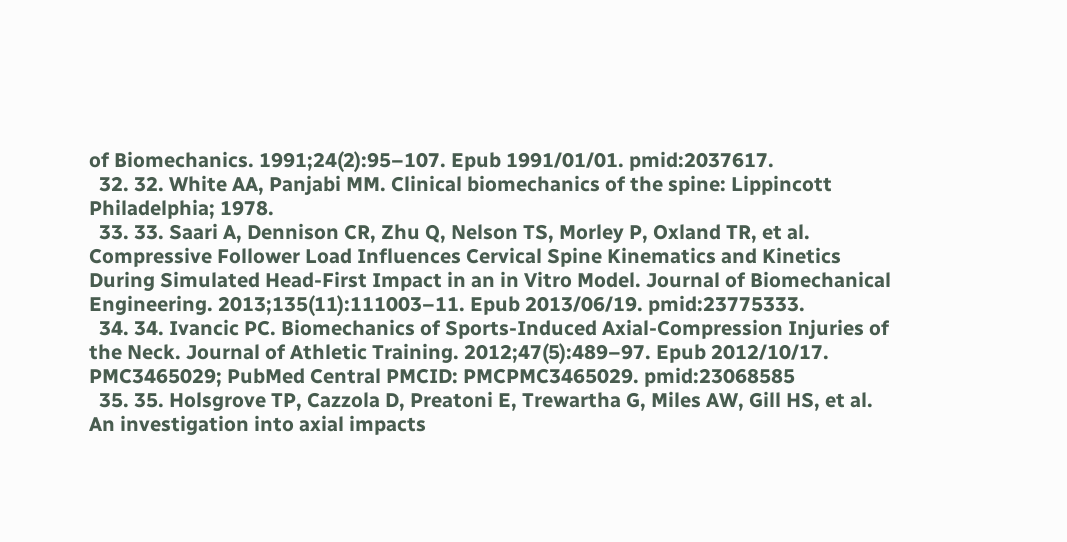of Biomechanics. 1991;24(2):95–107. Epub 1991/01/01. pmid:2037617.
  32. 32. White AA, Panjabi MM. Clinical biomechanics of the spine: Lippincott Philadelphia; 1978.
  33. 33. Saari A, Dennison CR, Zhu Q, Nelson TS, Morley P, Oxland TR, et al. Compressive Follower Load Influences Cervical Spine Kinematics and Kinetics During Simulated Head-First Impact in an in Vitro Model. Journal of Biomechanical Engineering. 2013;135(11):111003–11. Epub 2013/06/19. pmid:23775333.
  34. 34. Ivancic PC. Biomechanics of Sports-Induced Axial-Compression Injuries of the Neck. Journal of Athletic Training. 2012;47(5):489–97. Epub 2012/10/17. PMC3465029; PubMed Central PMCID: PMCPMC3465029. pmid:23068585
  35. 35. Holsgrove TP, Cazzola D, Preatoni E, Trewartha G, Miles AW, Gill HS, et al. An investigation into axial impacts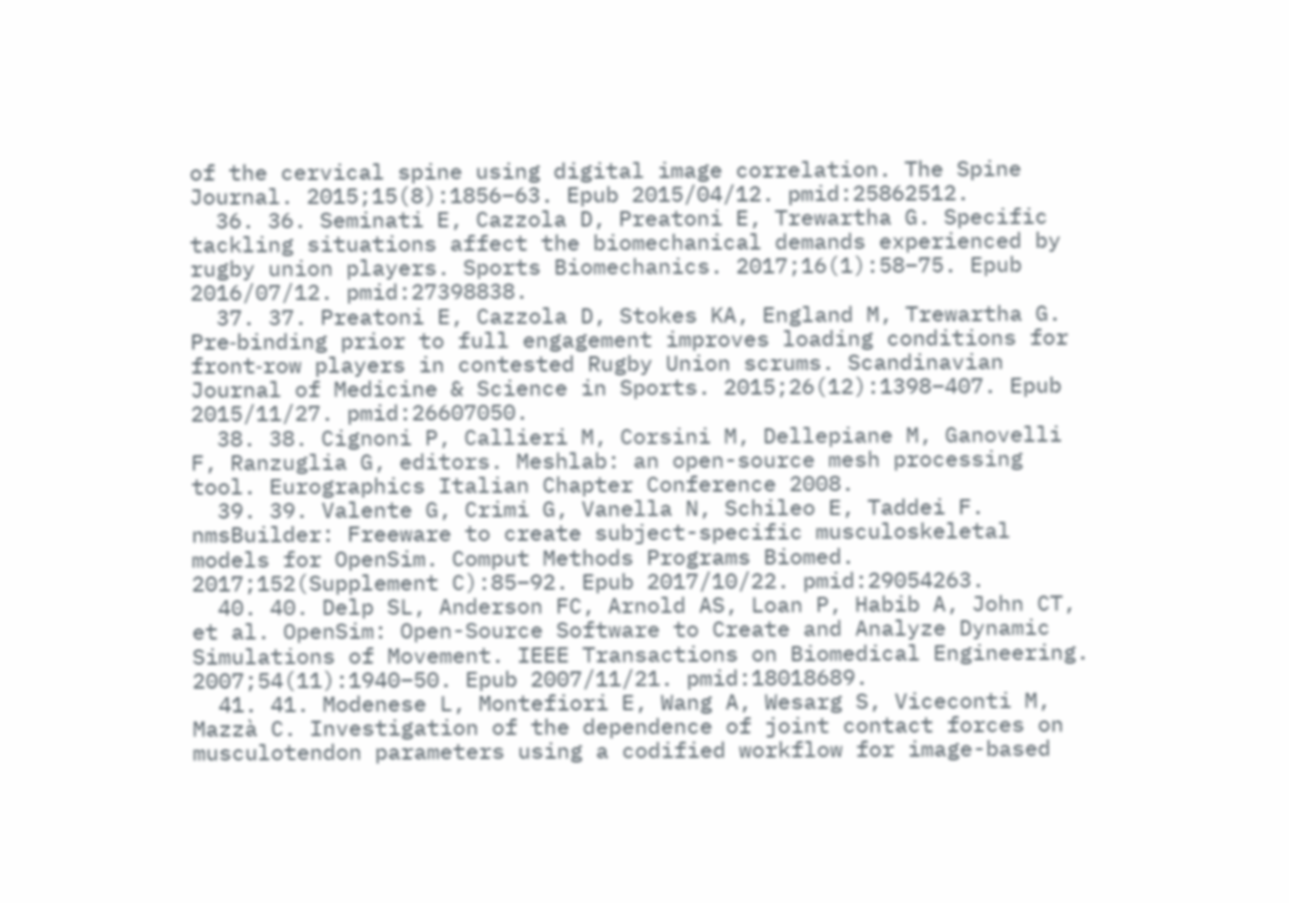of the cervical spine using digital image correlation. The Spine Journal. 2015;15(8):1856–63. Epub 2015/04/12. pmid:25862512.
  36. 36. Seminati E, Cazzola D, Preatoni E, Trewartha G. Specific tackling situations affect the biomechanical demands experienced by rugby union players. Sports Biomechanics. 2017;16(1):58–75. Epub 2016/07/12. pmid:27398838.
  37. 37. Preatoni E, Cazzola D, Stokes KA, England M, Trewartha G. Pre‐binding prior to full engagement improves loading conditions for front‐row players in contested Rugby Union scrums. Scandinavian Journal of Medicine & Science in Sports. 2015;26(12):1398–407. Epub 2015/11/27. pmid:26607050.
  38. 38. Cignoni P, Callieri M, Corsini M, Dellepiane M, Ganovelli F, Ranzuglia G, editors. Meshlab: an open-source mesh processing tool. Eurographics Italian Chapter Conference 2008.
  39. 39. Valente G, Crimi G, Vanella N, Schileo E, Taddei F. nmsBuilder: Freeware to create subject-specific musculoskeletal models for OpenSim. Comput Methods Programs Biomed. 2017;152(Supplement C):85–92. Epub 2017/10/22. pmid:29054263.
  40. 40. Delp SL, Anderson FC, Arnold AS, Loan P, Habib A, John CT, et al. OpenSim: Open-Source Software to Create and Analyze Dynamic Simulations of Movement. IEEE Transactions on Biomedical Engineering. 2007;54(11):1940–50. Epub 2007/11/21. pmid:18018689.
  41. 41. Modenese L, Montefiori E, Wang A, Wesarg S, Viceconti M, Mazzà C. Investigation of the dependence of joint contact forces on musculotendon parameters using a codified workflow for image-based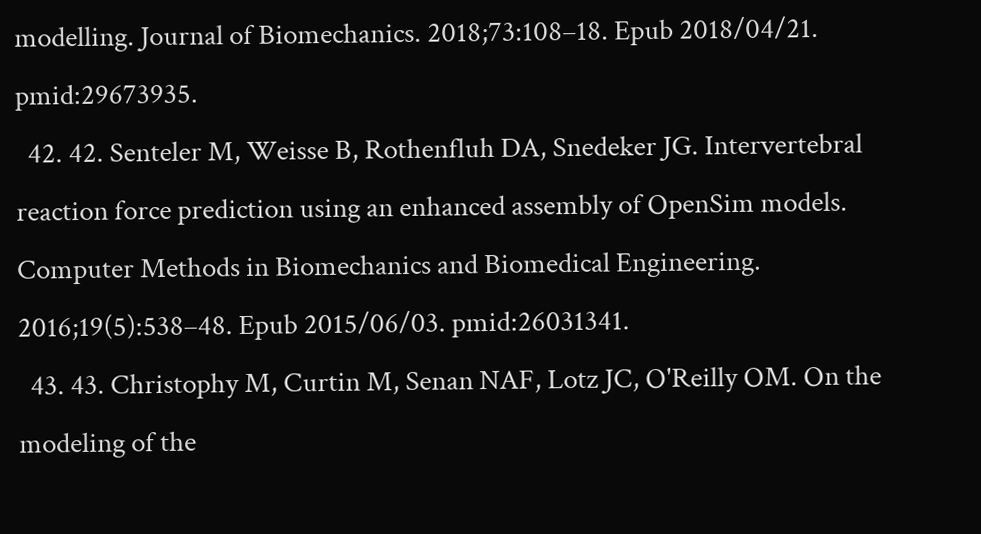modelling. Journal of Biomechanics. 2018;73:108–18. Epub 2018/04/21. pmid:29673935.
  42. 42. Senteler M, Weisse B, Rothenfluh DA, Snedeker JG. Intervertebral reaction force prediction using an enhanced assembly of OpenSim models. Computer Methods in Biomechanics and Biomedical Engineering. 2016;19(5):538–48. Epub 2015/06/03. pmid:26031341.
  43. 43. Christophy M, Curtin M, Senan NAF, Lotz JC, O'Reilly OM. On the modeling of the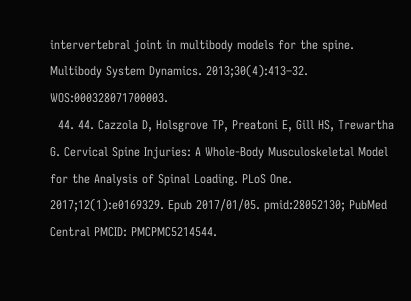intervertebral joint in multibody models for the spine. Multibody System Dynamics. 2013;30(4):413–32. WOS:000328071700003.
  44. 44. Cazzola D, Holsgrove TP, Preatoni E, Gill HS, Trewartha G. Cervical Spine Injuries: A Whole-Body Musculoskeletal Model for the Analysis of Spinal Loading. PLoS One. 2017;12(1):e0169329. Epub 2017/01/05. pmid:28052130; PubMed Central PMCID: PMCPMC5214544.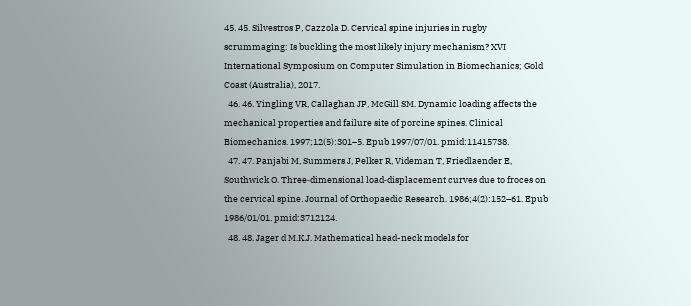45. 45. Silvestros P, Cazzola D. Cervical spine injuries in rugby scrummaging: Is buckling the most likely injury mechanism? XVI International Symposium on Computer Simulation in Biomechanics; Gold Coast (Australia), 2017.
  46. 46. Yingling VR, Callaghan JP, McGill SM. Dynamic loading affects the mechanical properties and failure site of porcine spines. Clinical Biomechanics. 1997;12(5):301–5. Epub 1997/07/01. pmid:11415738.
  47. 47. Panjabi M, Summers J, Pelker R, Videman T, Friedlaender E, Southwick O. Three‐dimensional load‐displacement curves due to froces on the cervical spine. Journal of Orthopaedic Research. 1986;4(2):152–61. Epub 1986/01/01. pmid:3712124.
  48. 48. Jager d M.K.J. Mathematical head-neck models for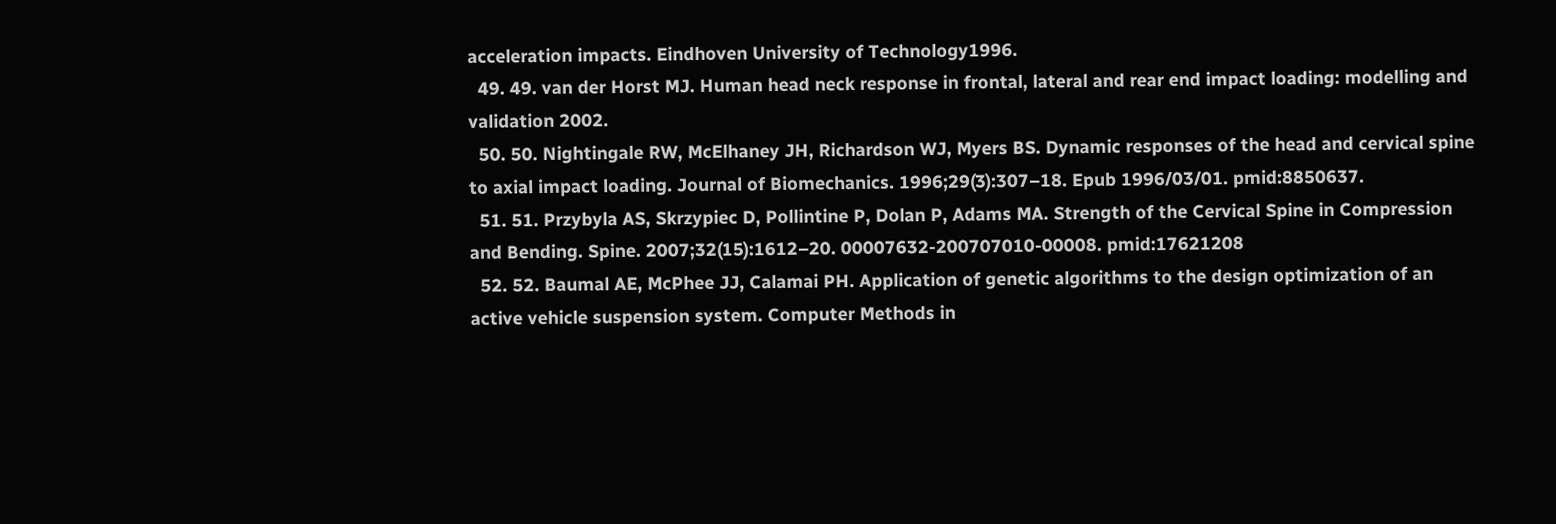acceleration impacts. Eindhoven University of Technology1996.
  49. 49. van der Horst MJ. Human head neck response in frontal, lateral and rear end impact loading: modelling and validation 2002.
  50. 50. Nightingale RW, McElhaney JH, Richardson WJ, Myers BS. Dynamic responses of the head and cervical spine to axial impact loading. Journal of Biomechanics. 1996;29(3):307–18. Epub 1996/03/01. pmid:8850637.
  51. 51. Przybyla AS, Skrzypiec D, Pollintine P, Dolan P, Adams MA. Strength of the Cervical Spine in Compression and Bending. Spine. 2007;32(15):1612–20. 00007632-200707010-00008. pmid:17621208
  52. 52. Baumal AE, McPhee JJ, Calamai PH. Application of genetic algorithms to the design optimization of an active vehicle suspension system. Computer Methods in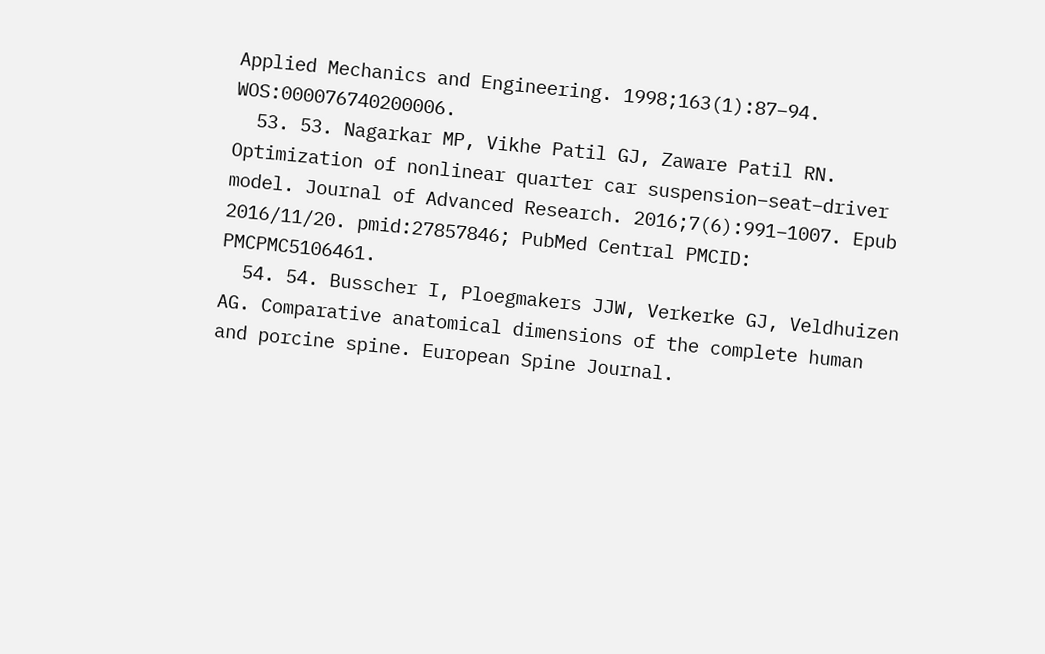Applied Mechanics and Engineering. 1998;163(1):87–94. WOS:000076740200006.
  53. 53. Nagarkar MP, Vikhe Patil GJ, Zaware Patil RN. Optimization of nonlinear quarter car suspension–seat–driver model. Journal of Advanced Research. 2016;7(6):991–1007. Epub 2016/11/20. pmid:27857846; PubMed Central PMCID: PMCPMC5106461.
  54. 54. Busscher I, Ploegmakers JJW, Verkerke GJ, Veldhuizen AG. Comparative anatomical dimensions of the complete human and porcine spine. European Spine Journal.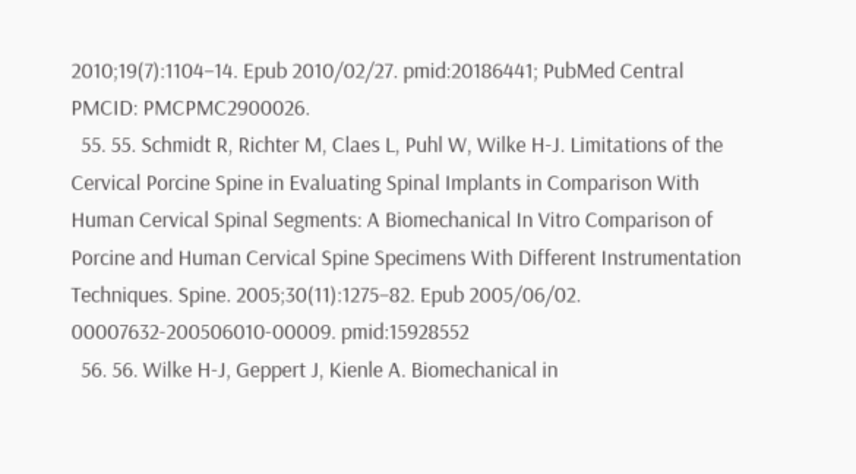2010;19(7):1104–14. Epub 2010/02/27. pmid:20186441; PubMed Central PMCID: PMCPMC2900026.
  55. 55. Schmidt R, Richter M, Claes L, Puhl W, Wilke H-J. Limitations of the Cervical Porcine Spine in Evaluating Spinal Implants in Comparison With Human Cervical Spinal Segments: A Biomechanical In Vitro Comparison of Porcine and Human Cervical Spine Specimens With Different Instrumentation Techniques. Spine. 2005;30(11):1275–82. Epub 2005/06/02. 00007632-200506010-00009. pmid:15928552
  56. 56. Wilke H-J, Geppert J, Kienle A. Biomechanical in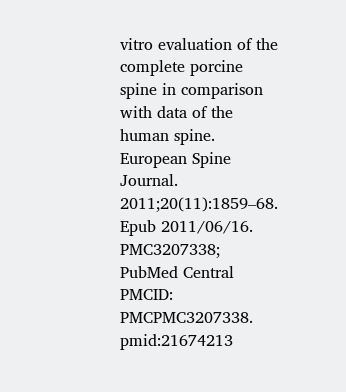vitro evaluation of the complete porcine spine in comparison with data of the human spine. European Spine Journal. 2011;20(11):1859–68. Epub 2011/06/16. PMC3207338; PubMed Central PMCID: PMCPMC3207338. pmid:21674213